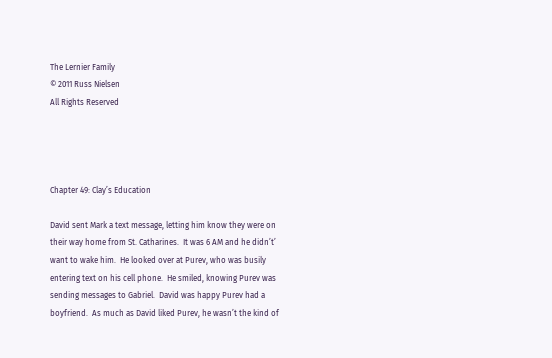The Lernier Family
© 2011 Russ Nielsen
All Rights Reserved




Chapter 49: Clay’s Education

David sent Mark a text message, letting him know they were on their way home from St. Catharines.  It was 6 AM and he didn’t’ want to wake him.  He looked over at Purev, who was busily entering text on his cell phone.  He smiled, knowing Purev was sending messages to Gabriel.  David was happy Purev had a boyfriend.  As much as David liked Purev, he wasn’t the kind of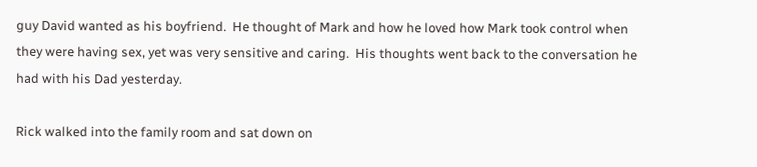guy David wanted as his boyfriend.  He thought of Mark and how he loved how Mark took control when they were having sex, yet was very sensitive and caring.  His thoughts went back to the conversation he had with his Dad yesterday.

Rick walked into the family room and sat down on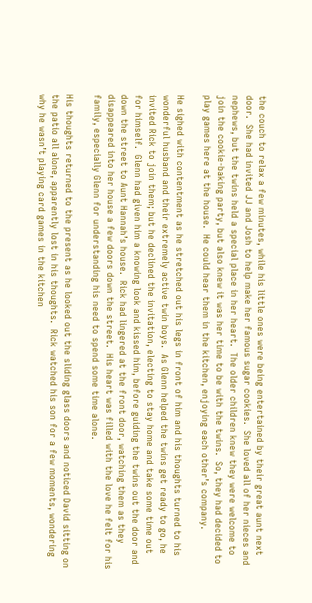the couch to relax a few minutes, while his little ones were being entertained by their great aunt next door.  She had invited JJ and Josh to help make her famous sugar cookies.  She loved all of her nieces and nephews, but the twins held a special place in her heart.  The older children knew they were welcome to join the cookie-baking party, but also knew it was her time to be with the twins.  So, they had decided to play games here at the house.  He could hear them in the kitchen, enjoying each other’s company.

He sighed with contentment as he stretched out his legs in front of him and his thoughts turned to his wonderful husband and their extremely active twin boys.  As Glenn helped the twins get ready to go, he invited Rick to join them; but he declined the invitation, electing to stay home and take some time out for himself.  Glenn had given him a knowing look and kissed him, before guiding the twins out the door and down the street to Aunt Hannah’s house.  Rick had lingered at the front door, watching them as they disappeared into her house a few doors down the street.  His heart was filled with the love he felt for his family, especially Glenn for understanding his need to spend some time alone.

His thoughts returned to the present as he looked out the sliding glass doors and noticed David sitting on the patio all alone, apparently lost in his thoughts.  Rick watched his son for a few moments, wondering why he wasn’t playing card games in the kitchen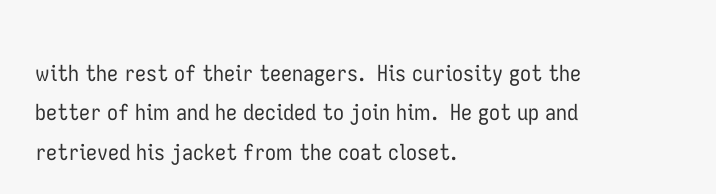with the rest of their teenagers.  His curiosity got the better of him and he decided to join him.  He got up and retrieved his jacket from the coat closet.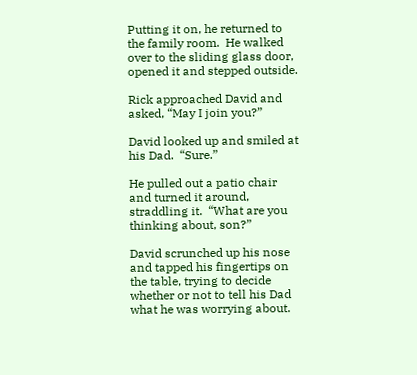Putting it on, he returned to the family room.  He walked over to the sliding glass door, opened it and stepped outside.

Rick approached David and asked, “May I join you?”

David looked up and smiled at his Dad.  “Sure.”

He pulled out a patio chair and turned it around, straddling it.  “What are you thinking about, son?”

David scrunched up his nose and tapped his fingertips on the table, trying to decide whether or not to tell his Dad what he was worrying about.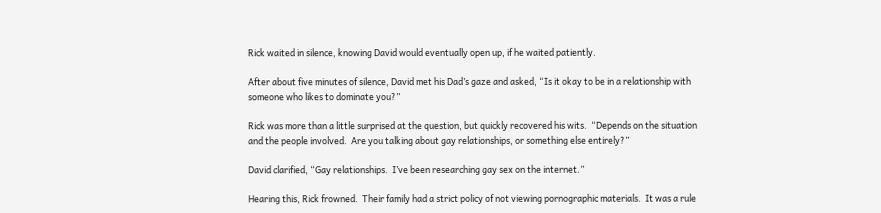Rick waited in silence, knowing David would eventually open up, if he waited patiently.

After about five minutes of silence, David met his Dad’s gaze and asked, “Is it okay to be in a relationship with someone who likes to dominate you?”

Rick was more than a little surprised at the question, but quickly recovered his wits.  “Depends on the situation and the people involved.  Are you talking about gay relationships, or something else entirely?”

David clarified, “Gay relationships.  I’ve been researching gay sex on the internet.”

Hearing this, Rick frowned.  Their family had a strict policy of not viewing pornographic materials.  It was a rule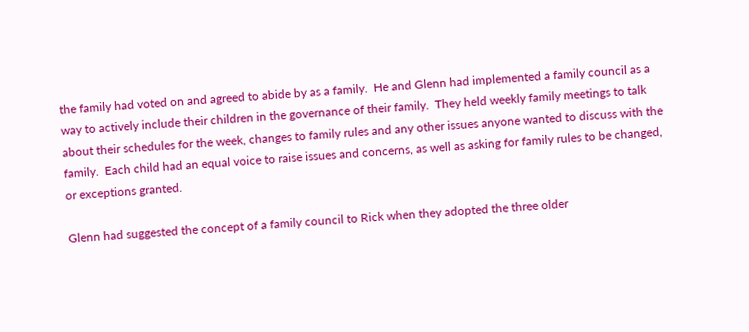the family had voted on and agreed to abide by as a family.  He and Glenn had implemented a family council as a way to actively include their children in the governance of their family.  They held weekly family meetings to talk about their schedules for the week, changes to family rules and any other issues anyone wanted to discuss with the family.  Each child had an equal voice to raise issues and concerns, as well as asking for family rules to be changed, or exceptions granted.

Glenn had suggested the concept of a family council to Rick when they adopted the three older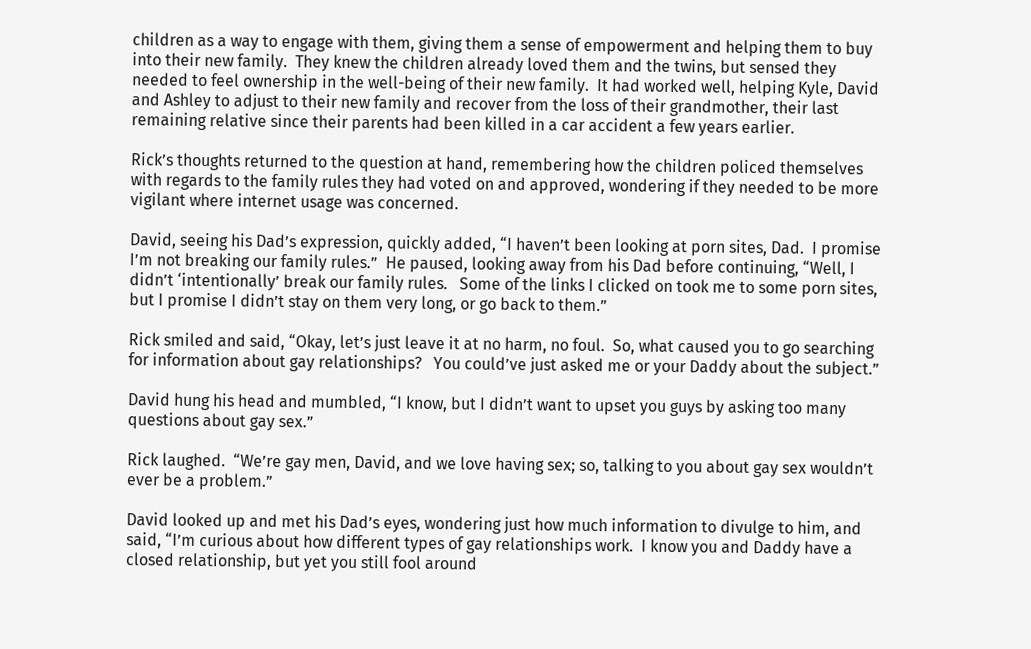children as a way to engage with them, giving them a sense of empowerment and helping them to buy into their new family.  They knew the children already loved them and the twins, but sensed they needed to feel ownership in the well-being of their new family.  It had worked well, helping Kyle, David and Ashley to adjust to their new family and recover from the loss of their grandmother, their last remaining relative since their parents had been killed in a car accident a few years earlier.

Rick’s thoughts returned to the question at hand, remembering how the children policed themselves with regards to the family rules they had voted on and approved, wondering if they needed to be more vigilant where internet usage was concerned.

David, seeing his Dad’s expression, quickly added, “I haven’t been looking at porn sites, Dad.  I promise I’m not breaking our family rules.”  He paused, looking away from his Dad before continuing, “Well, I didn’t ‘intentionally’ break our family rules.   Some of the links I clicked on took me to some porn sites, but I promise I didn’t stay on them very long, or go back to them.”

Rick smiled and said, “Okay, let’s just leave it at no harm, no foul.  So, what caused you to go searching for information about gay relationships?   You could’ve just asked me or your Daddy about the subject.”

David hung his head and mumbled, “I know, but I didn’t want to upset you guys by asking too many questions about gay sex.”

Rick laughed.  “We’re gay men, David, and we love having sex; so, talking to you about gay sex wouldn’t ever be a problem.”

David looked up and met his Dad’s eyes, wondering just how much information to divulge to him, and said, “I’m curious about how different types of gay relationships work.  I know you and Daddy have a closed relationship, but yet you still fool around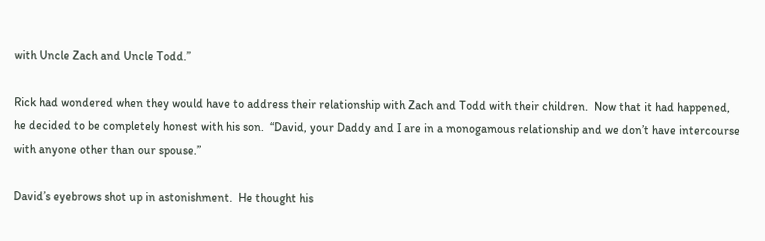with Uncle Zach and Uncle Todd.”

Rick had wondered when they would have to address their relationship with Zach and Todd with their children.  Now that it had happened, he decided to be completely honest with his son.  “David, your Daddy and I are in a monogamous relationship and we don’t have intercourse with anyone other than our spouse.”

David’s eyebrows shot up in astonishment.  He thought his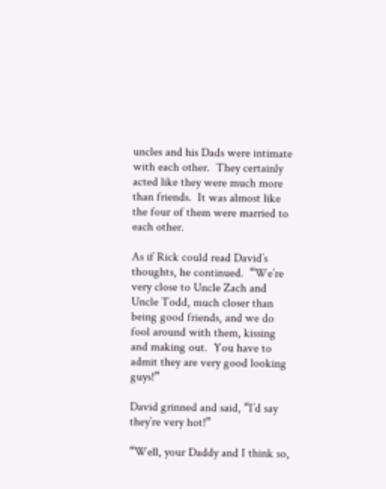uncles and his Dads were intimate with each other.  They certainly acted like they were much more than friends.  It was almost like the four of them were married to each other.

As if Rick could read David’s thoughts, he continued.  “We’re very close to Uncle Zach and Uncle Todd, much closer than being good friends, and we do fool around with them, kissing and making out.  You have to admit they are very good looking guys!”

David grinned and said, “I’d say they’re very hot!”

“Well, your Daddy and I think so,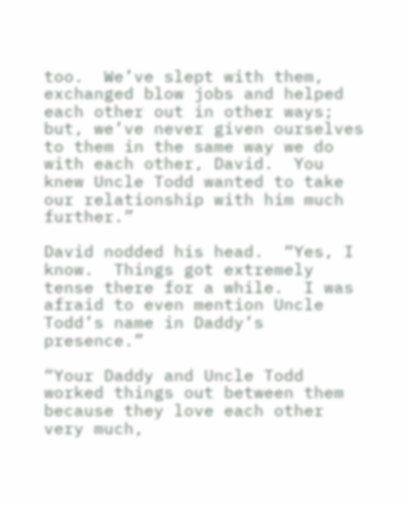too.  We’ve slept with them, exchanged blow jobs and helped each other out in other ways; but, we’ve never given ourselves to them in the same way we do with each other, David.  You knew Uncle Todd wanted to take our relationship with him much further.”

David nodded his head.  “Yes, I know.  Things got extremely tense there for a while.  I was afraid to even mention Uncle Todd’s name in Daddy’s presence.”

“Your Daddy and Uncle Todd worked things out between them because they love each other very much,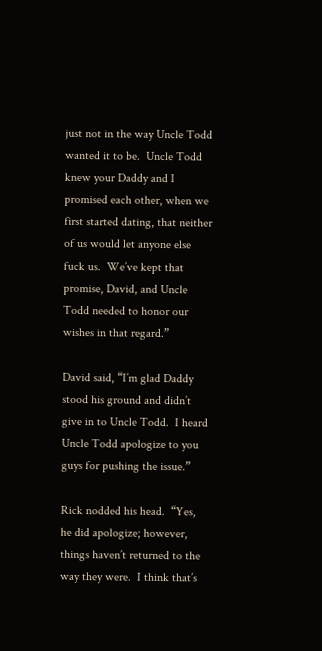just not in the way Uncle Todd wanted it to be.  Uncle Todd knew your Daddy and I promised each other, when we first started dating, that neither of us would let anyone else fuck us.  We’ve kept that promise, David, and Uncle Todd needed to honor our wishes in that regard.”

David said, “I’m glad Daddy stood his ground and didn’t give in to Uncle Todd.  I heard Uncle Todd apologize to you guys for pushing the issue.”

Rick nodded his head.  “Yes, he did apologize; however, things haven’t returned to the way they were.  I think that’s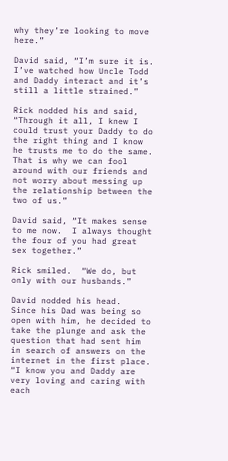why they’re looking to move here.”

David said, “I’m sure it is.  I’ve watched how Uncle Todd and Daddy interact and it’s still a little strained.”

Rick nodded his and said, “Through it all, I knew I could trust your Daddy to do the right thing and I know he trusts me to do the same.  That is why we can fool around with our friends and not worry about messing up the relationship between the two of us.”

David said, “It makes sense to me now.  I always thought the four of you had great sex together.”

Rick smiled.  “We do, but only with our husbands.”

David nodded his head.  Since his Dad was being so open with him, he decided to take the plunge and ask the question that had sent him in search of answers on the internet in the first place.  “I know you and Daddy are very loving and caring with each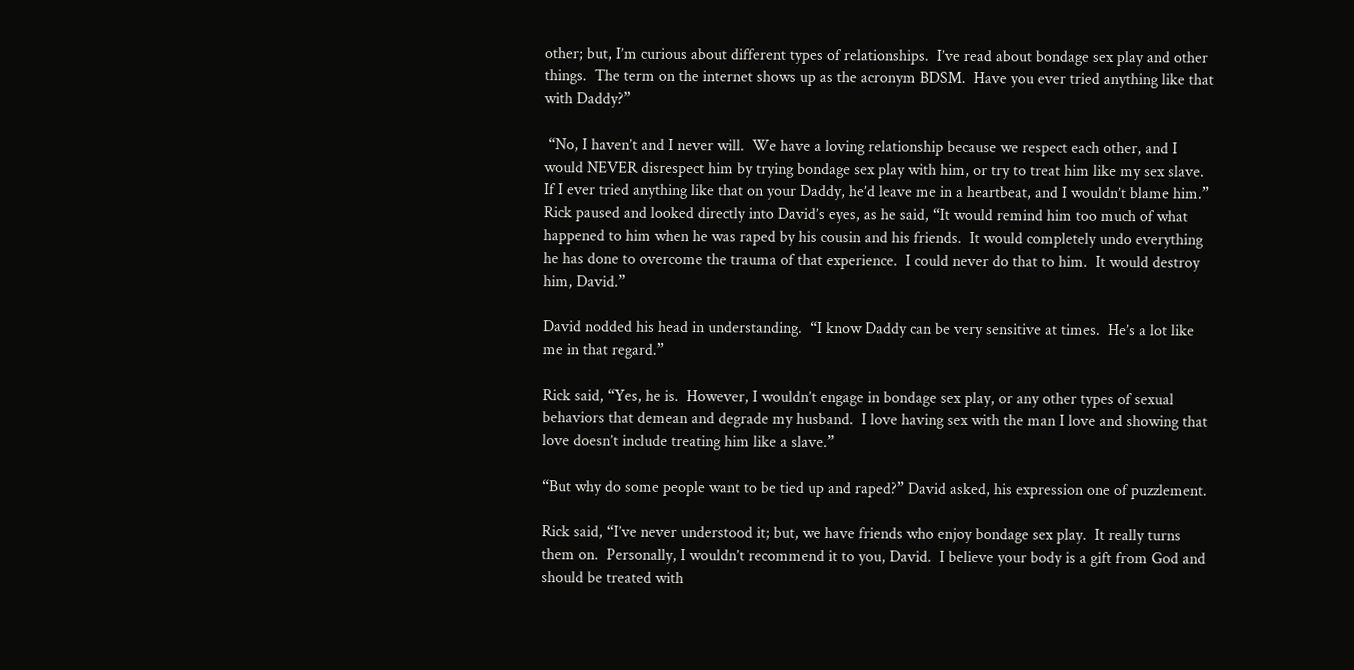other; but, I’m curious about different types of relationships.  I’ve read about bondage sex play and other things.  The term on the internet shows up as the acronym BDSM.  Have you ever tried anything like that with Daddy?”

 “No, I haven’t and I never will.  We have a loving relationship because we respect each other, and I would NEVER disrespect him by trying bondage sex play with him, or try to treat him like my sex slave.  If I ever tried anything like that on your Daddy, he’d leave me in a heartbeat, and I wouldn’t blame him.”  Rick paused and looked directly into David’s eyes, as he said, “It would remind him too much of what happened to him when he was raped by his cousin and his friends.  It would completely undo everything he has done to overcome the trauma of that experience.  I could never do that to him.  It would destroy him, David.”

David nodded his head in understanding.  “I know Daddy can be very sensitive at times.  He’s a lot like me in that regard.”

Rick said, “Yes, he is.  However, I wouldn’t engage in bondage sex play, or any other types of sexual behaviors that demean and degrade my husband.  I love having sex with the man I love and showing that love doesn’t include treating him like a slave.”

“But why do some people want to be tied up and raped?” David asked, his expression one of puzzlement.

Rick said, “I’ve never understood it; but, we have friends who enjoy bondage sex play.  It really turns them on.  Personally, I wouldn’t recommend it to you, David.  I believe your body is a gift from God and should be treated with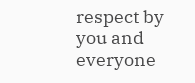respect by you and everyone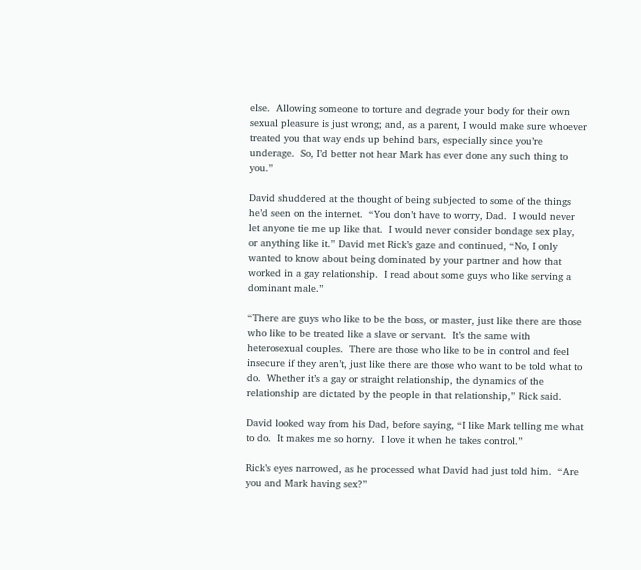else.  Allowing someone to torture and degrade your body for their own sexual pleasure is just wrong; and, as a parent, I would make sure whoever treated you that way ends up behind bars, especially since you’re underage.  So, I’d better not hear Mark has ever done any such thing to you.”

David shuddered at the thought of being subjected to some of the things he’d seen on the internet.  “You don’t have to worry, Dad.  I would never let anyone tie me up like that.  I would never consider bondage sex play, or anything like it.” David met Rick’s gaze and continued, “No, I only wanted to know about being dominated by your partner and how that worked in a gay relationship.  I read about some guys who like serving a dominant male.”

“There are guys who like to be the boss, or master, just like there are those who like to be treated like a slave or servant.  It’s the same with heterosexual couples.  There are those who like to be in control and feel insecure if they aren’t, just like there are those who want to be told what to do.  Whether it’s a gay or straight relationship, the dynamics of the relationship are dictated by the people in that relationship,” Rick said.

David looked way from his Dad, before saying, “I like Mark telling me what to do.  It makes me so horny.  I love it when he takes control.”

Rick’s eyes narrowed, as he processed what David had just told him.  “Are you and Mark having sex?”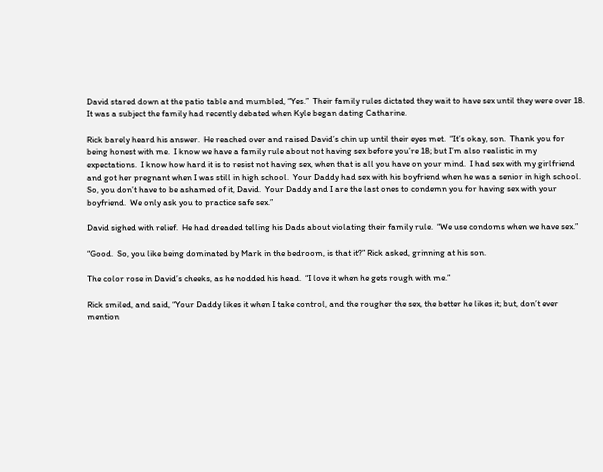David stared down at the patio table and mumbled, “Yes.”  Their family rules dictated they wait to have sex until they were over 18.  It was a subject the family had recently debated when Kyle began dating Catharine.

Rick barely heard his answer.  He reached over and raised David’s chin up until their eyes met.  “It’s okay, son.  Thank you for being honest with me.  I know we have a family rule about not having sex before you’re 18; but I’m also realistic in my expectations.  I know how hard it is to resist not having sex, when that is all you have on your mind.  I had sex with my girlfriend and got her pregnant when I was still in high school.  Your Daddy had sex with his boyfriend when he was a senior in high school.  So, you don’t have to be ashamed of it, David.  Your Daddy and I are the last ones to condemn you for having sex with your boyfriend.  We only ask you to practice safe sex.”

David sighed with relief.  He had dreaded telling his Dads about violating their family rule.  “We use condoms when we have sex.”

“Good.  So, you like being dominated by Mark in the bedroom, is that it?” Rick asked, grinning at his son.

The color rose in David’s cheeks, as he nodded his head.  “I love it when he gets rough with me.”

Rick smiled, and said, “Your Daddy likes it when I take control, and the rougher the sex, the better he likes it; but, don’t ever mention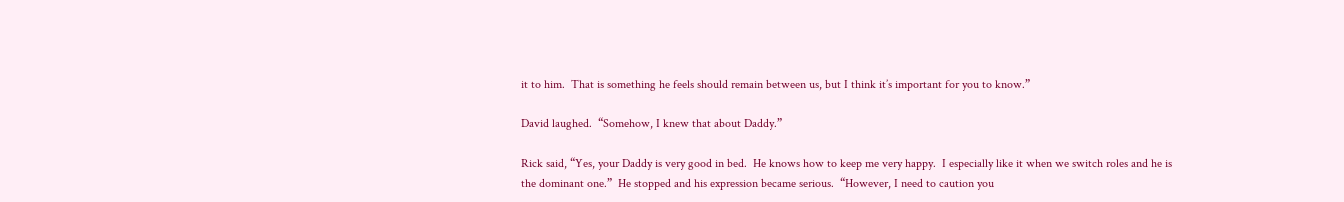it to him.  That is something he feels should remain between us, but I think it’s important for you to know.”

David laughed.  “Somehow, I knew that about Daddy.”

Rick said, “Yes, your Daddy is very good in bed.  He knows how to keep me very happy.  I especially like it when we switch roles and he is the dominant one.”  He stopped and his expression became serious.  “However, I need to caution you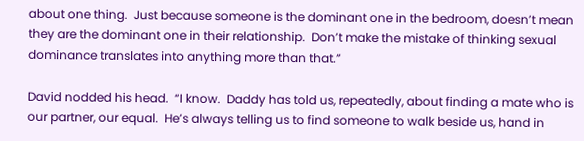about one thing.  Just because someone is the dominant one in the bedroom, doesn’t mean they are the dominant one in their relationship.  Don’t make the mistake of thinking sexual dominance translates into anything more than that.”

David nodded his head.  “I know.  Daddy has told us, repeatedly, about finding a mate who is our partner, our equal.  He’s always telling us to find someone to walk beside us, hand in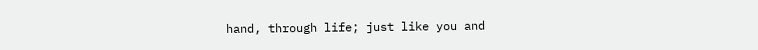hand, through life; just like you and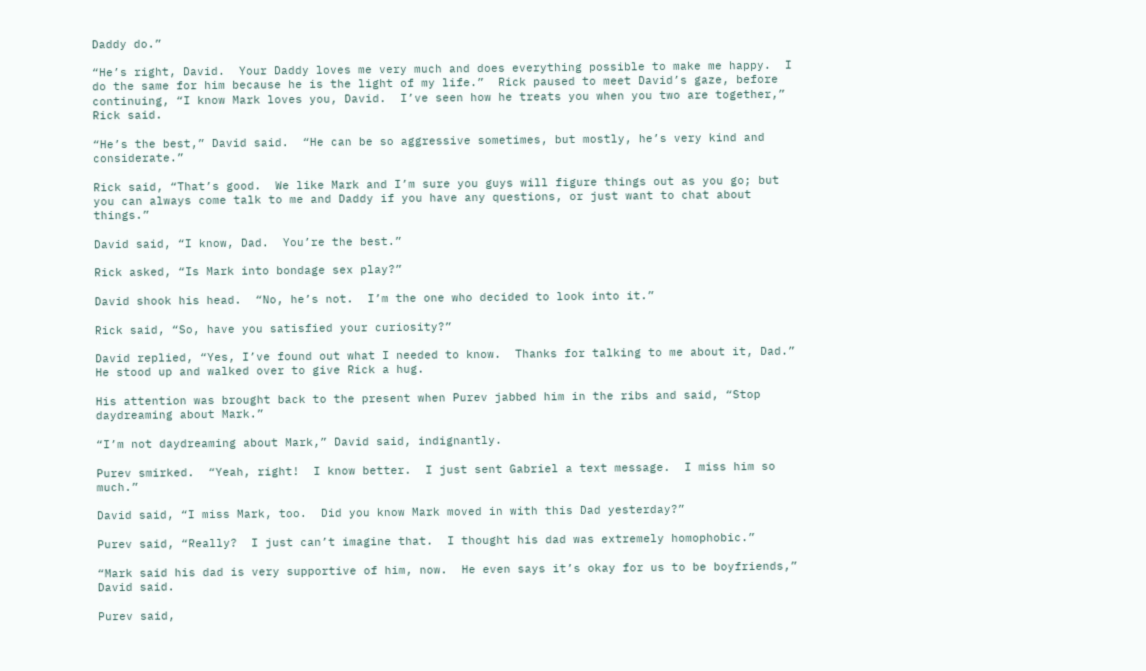Daddy do.”

“He’s right, David.  Your Daddy loves me very much and does everything possible to make me happy.  I do the same for him because he is the light of my life.”  Rick paused to meet David’s gaze, before continuing, “I know Mark loves you, David.  I’ve seen how he treats you when you two are together,” Rick said.

“He’s the best,” David said.  “He can be so aggressive sometimes, but mostly, he’s very kind and considerate.”

Rick said, “That’s good.  We like Mark and I’m sure you guys will figure things out as you go; but you can always come talk to me and Daddy if you have any questions, or just want to chat about things.”

David said, “I know, Dad.  You’re the best.”

Rick asked, “Is Mark into bondage sex play?”

David shook his head.  “No, he’s not.  I’m the one who decided to look into it.”

Rick said, “So, have you satisfied your curiosity?”

David replied, “Yes, I’ve found out what I needed to know.  Thanks for talking to me about it, Dad.”  He stood up and walked over to give Rick a hug.

His attention was brought back to the present when Purev jabbed him in the ribs and said, “Stop daydreaming about Mark.”

“I’m not daydreaming about Mark,” David said, indignantly.

Purev smirked.  “Yeah, right!  I know better.  I just sent Gabriel a text message.  I miss him so much.”

David said, “I miss Mark, too.  Did you know Mark moved in with this Dad yesterday?”

Purev said, “Really?  I just can’t imagine that.  I thought his dad was extremely homophobic.”

“Mark said his dad is very supportive of him, now.  He even says it’s okay for us to be boyfriends,” David said.

Purev said,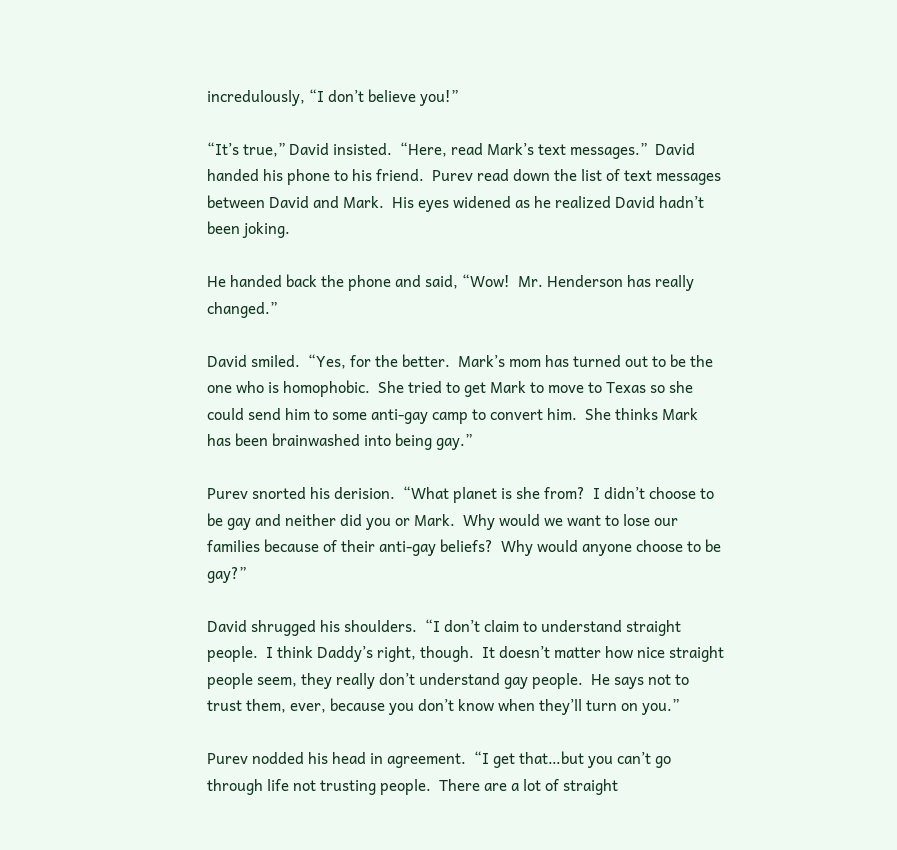incredulously, “I don’t believe you!”

“It’s true,” David insisted.  “Here, read Mark’s text messages.”  David handed his phone to his friend.  Purev read down the list of text messages between David and Mark.  His eyes widened as he realized David hadn’t been joking.

He handed back the phone and said, “Wow!  Mr. Henderson has really changed.”

David smiled.  “Yes, for the better.  Mark’s mom has turned out to be the one who is homophobic.  She tried to get Mark to move to Texas so she could send him to some anti-gay camp to convert him.  She thinks Mark has been brainwashed into being gay.”

Purev snorted his derision.  “What planet is she from?  I didn’t choose to be gay and neither did you or Mark.  Why would we want to lose our families because of their anti-gay beliefs?  Why would anyone choose to be gay?”

David shrugged his shoulders.  “I don’t claim to understand straight people.  I think Daddy’s right, though.  It doesn’t matter how nice straight people seem, they really don’t understand gay people.  He says not to trust them, ever, because you don’t know when they’ll turn on you.”

Purev nodded his head in agreement.  “I get that…but you can’t go through life not trusting people.  There are a lot of straight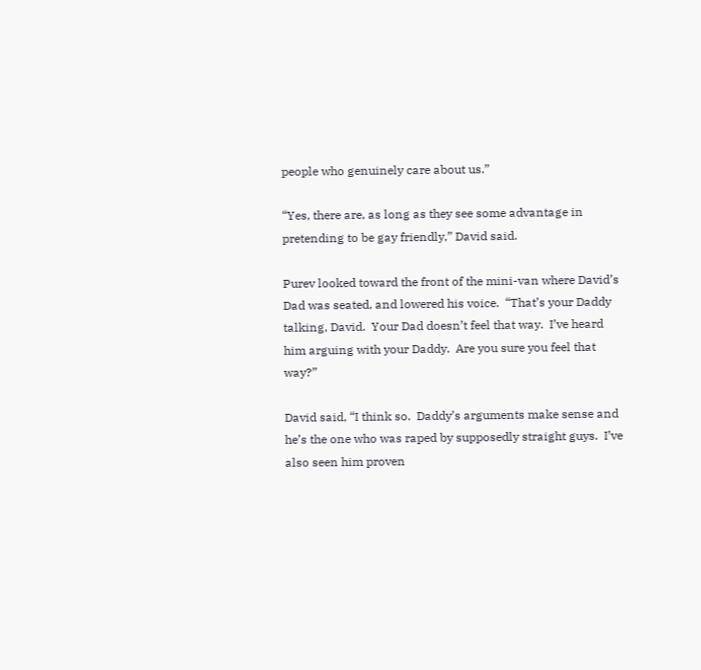people who genuinely care about us.”

“Yes, there are, as long as they see some advantage in pretending to be gay friendly,” David said.

Purev looked toward the front of the mini-van where David’s Dad was seated, and lowered his voice.  “That’s your Daddy talking, David.  Your Dad doesn’t feel that way.  I’ve heard him arguing with your Daddy.  Are you sure you feel that way?”

David said, “I think so.  Daddy’s arguments make sense and he’s the one who was raped by supposedly straight guys.  I’ve also seen him proven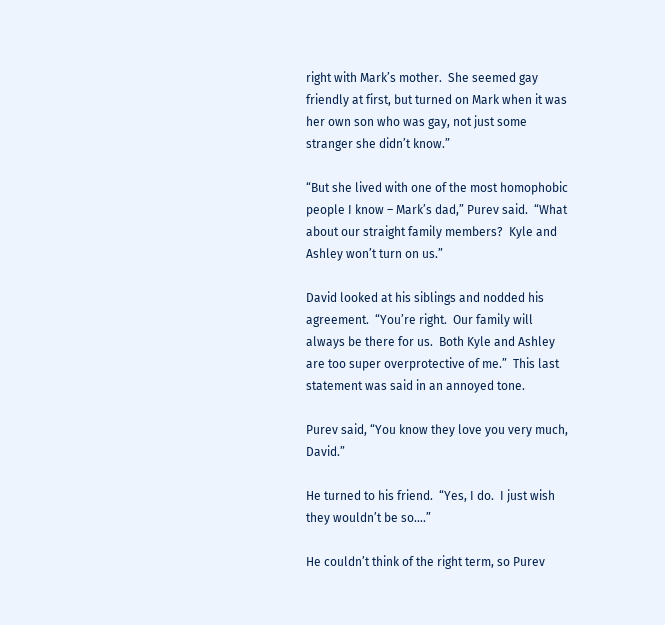right with Mark’s mother.  She seemed gay friendly at first, but turned on Mark when it was her own son who was gay, not just some stranger she didn’t know.”

“But she lived with one of the most homophobic people I know – Mark’s dad,” Purev said.  “What about our straight family members?  Kyle and Ashley won’t turn on us.”

David looked at his siblings and nodded his agreement.  “You’re right.  Our family will always be there for us.  Both Kyle and Ashley are too super overprotective of me.”  This last statement was said in an annoyed tone.

Purev said, “You know they love you very much, David.”

He turned to his friend.  “Yes, I do.  I just wish they wouldn’t be so….”

He couldn’t think of the right term, so Purev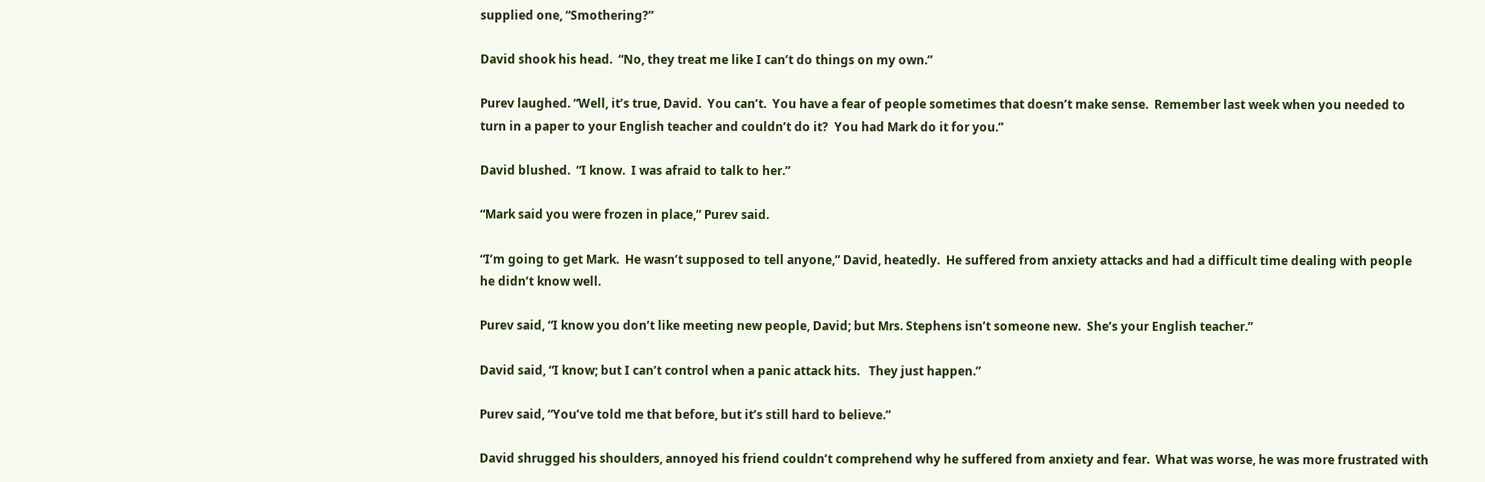supplied one, “Smothering?”

David shook his head.  “No, they treat me like I can’t do things on my own.”

Purev laughed. “Well, it’s true, David.  You can’t.  You have a fear of people sometimes that doesn’t make sense.  Remember last week when you needed to turn in a paper to your English teacher and couldn’t do it?  You had Mark do it for you.”

David blushed.  “I know.  I was afraid to talk to her.”

“Mark said you were frozen in place,” Purev said.

“I’m going to get Mark.  He wasn’t supposed to tell anyone,” David, heatedly.  He suffered from anxiety attacks and had a difficult time dealing with people he didn’t know well.

Purev said, “I know you don’t like meeting new people, David; but Mrs. Stephens isn’t someone new.  She’s your English teacher.”

David said, “I know; but I can’t control when a panic attack hits.   They just happen.”

Purev said, “You’ve told me that before, but it’s still hard to believe.”

David shrugged his shoulders, annoyed his friend couldn’t comprehend why he suffered from anxiety and fear.  What was worse, he was more frustrated with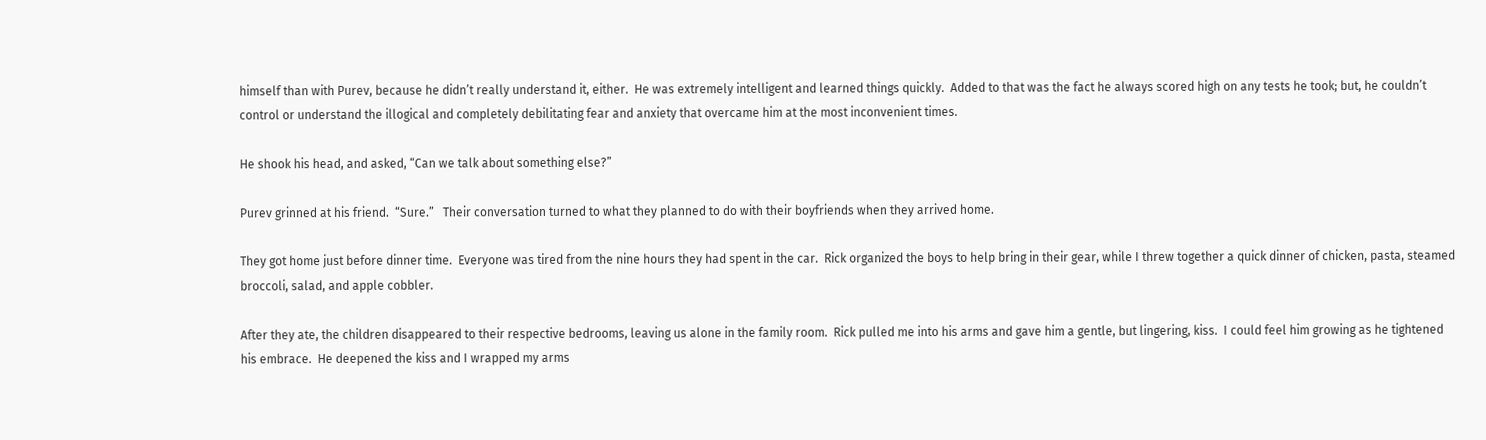himself than with Purev, because he didn’t really understand it, either.  He was extremely intelligent and learned things quickly.  Added to that was the fact he always scored high on any tests he took; but, he couldn’t control or understand the illogical and completely debilitating fear and anxiety that overcame him at the most inconvenient times.

He shook his head, and asked, “Can we talk about something else?”

Purev grinned at his friend.  “Sure.”   Their conversation turned to what they planned to do with their boyfriends when they arrived home.

They got home just before dinner time.  Everyone was tired from the nine hours they had spent in the car.  Rick organized the boys to help bring in their gear, while I threw together a quick dinner of chicken, pasta, steamed broccoli, salad, and apple cobbler.

After they ate, the children disappeared to their respective bedrooms, leaving us alone in the family room.  Rick pulled me into his arms and gave him a gentle, but lingering, kiss.  I could feel him growing as he tightened his embrace.  He deepened the kiss and I wrapped my arms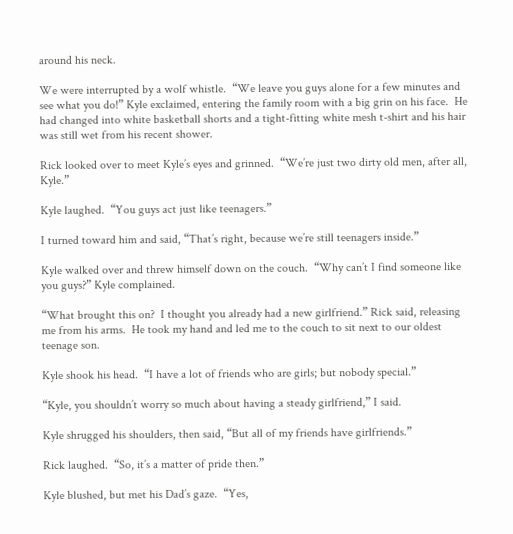around his neck.

We were interrupted by a wolf whistle.  “We leave you guys alone for a few minutes and see what you do!” Kyle exclaimed, entering the family room with a big grin on his face.  He had changed into white basketball shorts and a tight-fitting white mesh t-shirt and his hair was still wet from his recent shower.

Rick looked over to meet Kyle’s eyes and grinned.  “We’re just two dirty old men, after all, Kyle.”

Kyle laughed.  “You guys act just like teenagers.”

I turned toward him and said, “That’s right, because we’re still teenagers inside.”

Kyle walked over and threw himself down on the couch.  “Why can’t I find someone like you guys?” Kyle complained.

“What brought this on?  I thought you already had a new girlfriend.” Rick said, releasing me from his arms.  He took my hand and led me to the couch to sit next to our oldest teenage son.

Kyle shook his head.  “I have a lot of friends who are girls; but nobody special.”

“Kyle, you shouldn’t worry so much about having a steady girlfriend,” I said.

Kyle shrugged his shoulders, then said, “But all of my friends have girlfriends.”

Rick laughed.  “So, it’s a matter of pride then.”

Kyle blushed, but met his Dad’s gaze.  “Yes,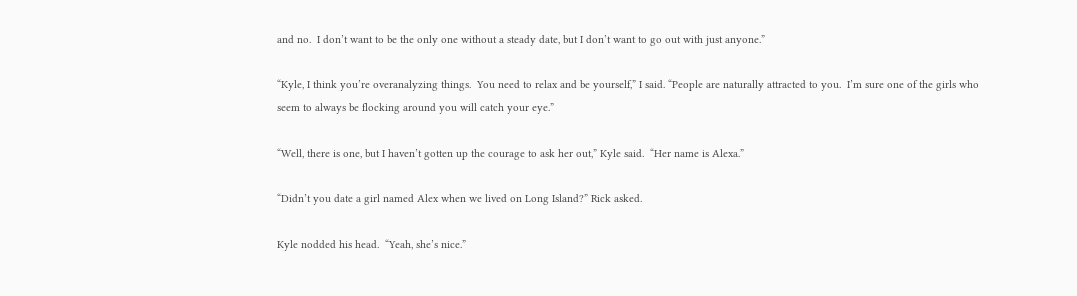and no.  I don’t want to be the only one without a steady date, but I don’t want to go out with just anyone.”

“Kyle, I think you’re overanalyzing things.  You need to relax and be yourself,” I said. “People are naturally attracted to you.  I’m sure one of the girls who seem to always be flocking around you will catch your eye.”

“Well, there is one, but I haven’t gotten up the courage to ask her out,” Kyle said.  “Her name is Alexa.”

“Didn’t you date a girl named Alex when we lived on Long Island?” Rick asked.

Kyle nodded his head.  “Yeah, she’s nice.”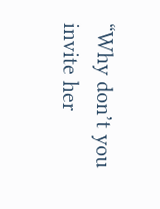“Why don’t you invite her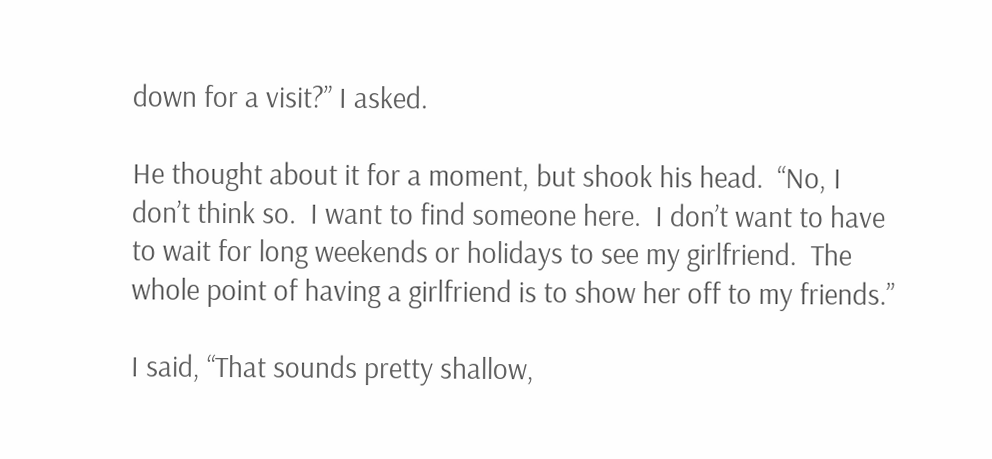down for a visit?” I asked.

He thought about it for a moment, but shook his head.  “No, I don’t think so.  I want to find someone here.  I don’t want to have to wait for long weekends or holidays to see my girlfriend.  The whole point of having a girlfriend is to show her off to my friends.”

I said, “That sounds pretty shallow,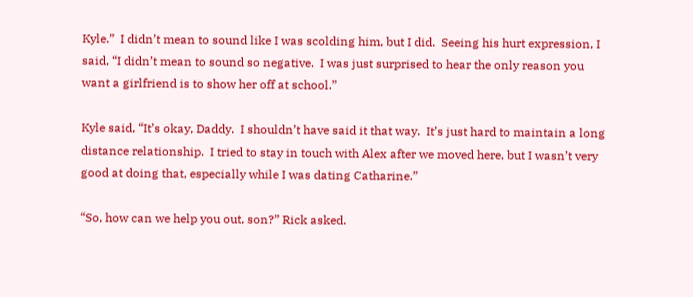Kyle.”  I didn’t mean to sound like I was scolding him, but I did.  Seeing his hurt expression, I said, “I didn’t mean to sound so negative.  I was just surprised to hear the only reason you want a girlfriend is to show her off at school.”

Kyle said, “It’s okay, Daddy.  I shouldn’t have said it that way.  It’s just hard to maintain a long distance relationship.  I tried to stay in touch with Alex after we moved here, but I wasn’t very good at doing that, especially while I was dating Catharine.”

“So, how can we help you out, son?” Rick asked.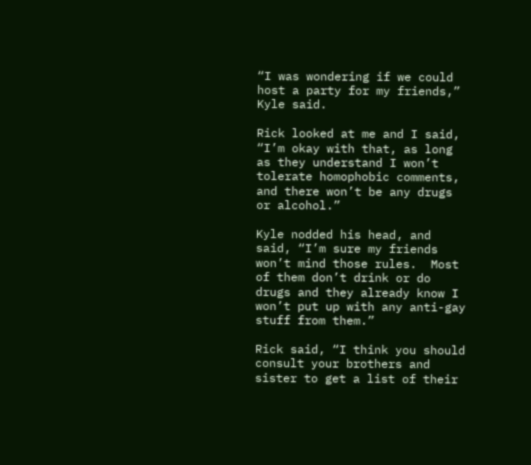“I was wondering if we could host a party for my friends,” Kyle said.

Rick looked at me and I said, “I’m okay with that, as long as they understand I won’t tolerate homophobic comments, and there won’t be any drugs or alcohol.”

Kyle nodded his head, and said, “I’m sure my friends won’t mind those rules.  Most of them don’t drink or do drugs and they already know I won’t put up with any anti-gay stuff from them.”

Rick said, “I think you should consult your brothers and sister to get a list of their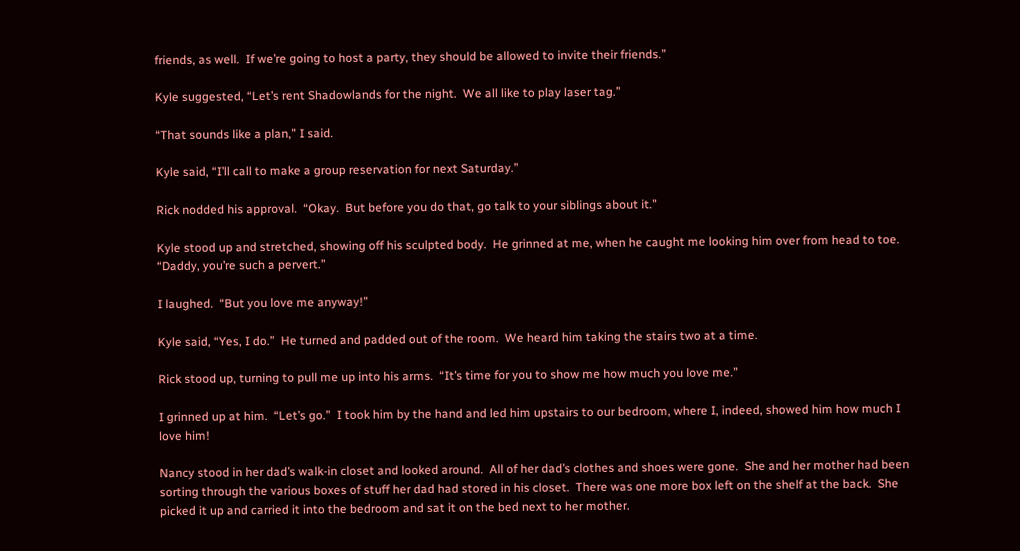friends, as well.  If we’re going to host a party, they should be allowed to invite their friends.”

Kyle suggested, “Let’s rent Shadowlands for the night.  We all like to play laser tag.”

“That sounds like a plan,” I said.

Kyle said, “I’ll call to make a group reservation for next Saturday.”

Rick nodded his approval.  “Okay.  But before you do that, go talk to your siblings about it.”

Kyle stood up and stretched, showing off his sculpted body.  He grinned at me, when he caught me looking him over from head to toe.  “Daddy, you’re such a pervert.”

I laughed.  “But you love me anyway!”

Kyle said, “Yes, I do.”  He turned and padded out of the room.  We heard him taking the stairs two at a time.

Rick stood up, turning to pull me up into his arms.  “It’s time for you to show me how much you love me.”

I grinned up at him.  “Let’s go.”  I took him by the hand and led him upstairs to our bedroom, where I, indeed, showed him how much I love him!

Nancy stood in her dad’s walk-in closet and looked around.  All of her dad’s clothes and shoes were gone.  She and her mother had been sorting through the various boxes of stuff her dad had stored in his closet.  There was one more box left on the shelf at the back.  She picked it up and carried it into the bedroom and sat it on the bed next to her mother.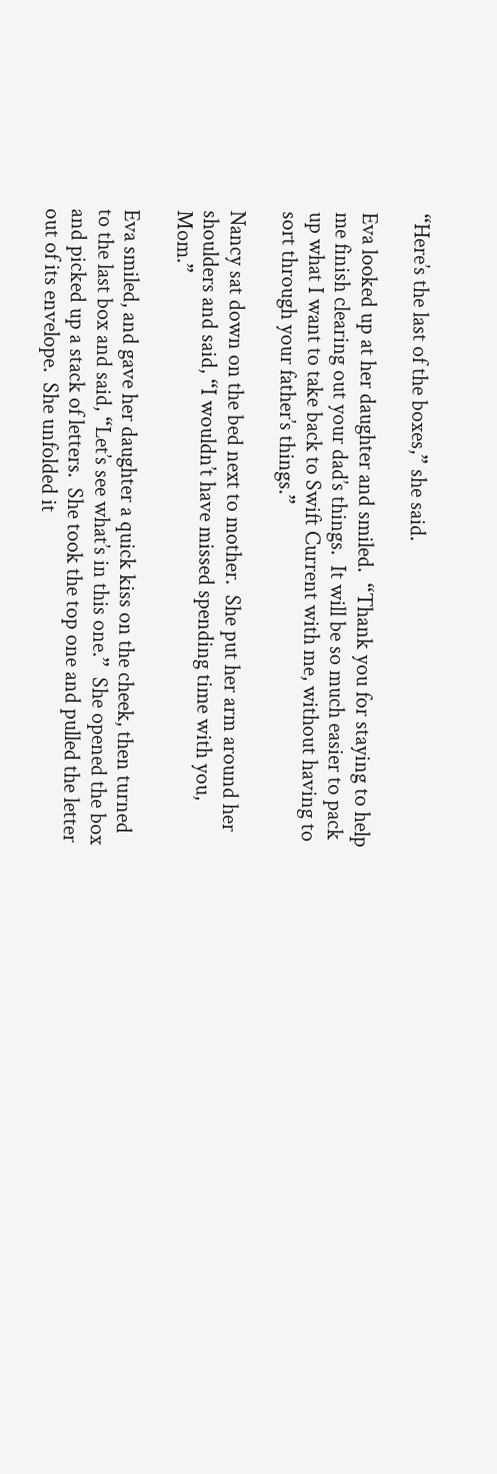“Here’s the last of the boxes,” she said.

Eva looked up at her daughter and smiled.  “Thank you for staying to help me finish clearing out your dad’s things.  It will be so much easier to pack up what I want to take back to Swift Current with me, without having to sort through your father’s things.”

Nancy sat down on the bed next to mother.  She put her arm around her shoulders and said, “I wouldn’t have missed spending time with you, Mom.”

Eva smiled, and gave her daughter a quick kiss on the cheek, then turned to the last box and said, “Let’s see what’s in this one.”  She opened the box and picked up a stack of letters.  She took the top one and pulled the letter out of its envelope.  She unfolded it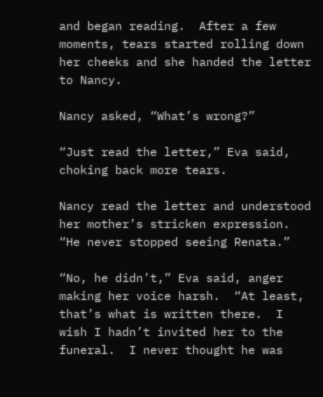and began reading.  After a few moments, tears started rolling down her cheeks and she handed the letter to Nancy.

Nancy asked, “What’s wrong?”

“Just read the letter,” Eva said, choking back more tears.

Nancy read the letter and understood her mother’s stricken expression.  “He never stopped seeing Renata.”

“No, he didn’t,” Eva said, anger making her voice harsh.  “At least, that’s what is written there.  I wish I hadn’t invited her to the funeral.  I never thought he was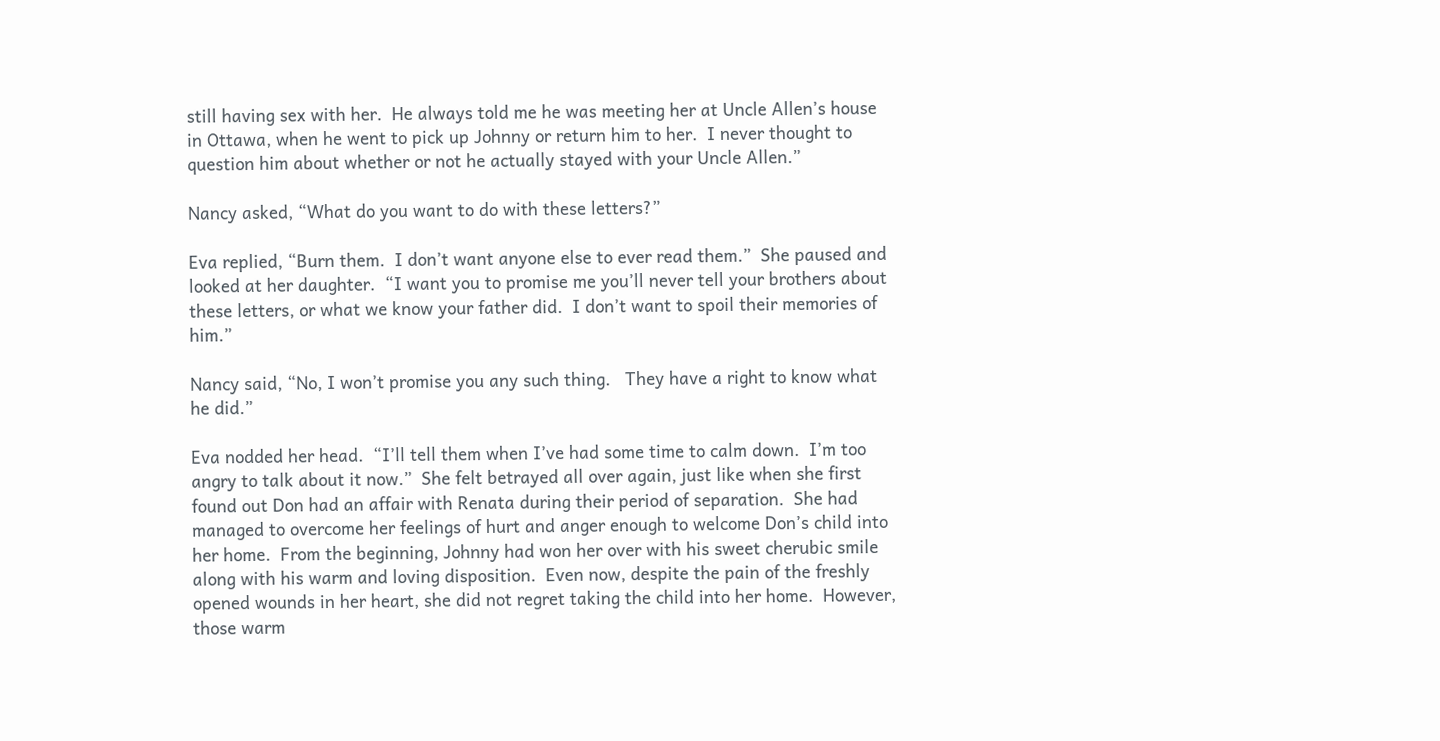still having sex with her.  He always told me he was meeting her at Uncle Allen’s house in Ottawa, when he went to pick up Johnny or return him to her.  I never thought to question him about whether or not he actually stayed with your Uncle Allen.”

Nancy asked, “What do you want to do with these letters?”

Eva replied, “Burn them.  I don’t want anyone else to ever read them.”  She paused and looked at her daughter.  “I want you to promise me you’ll never tell your brothers about these letters, or what we know your father did.  I don’t want to spoil their memories of him.”

Nancy said, “No, I won’t promise you any such thing.   They have a right to know what he did.”

Eva nodded her head.  “I’ll tell them when I’ve had some time to calm down.  I’m too angry to talk about it now.”  She felt betrayed all over again, just like when she first found out Don had an affair with Renata during their period of separation.  She had managed to overcome her feelings of hurt and anger enough to welcome Don’s child into her home.  From the beginning, Johnny had won her over with his sweet cherubic smile along with his warm and loving disposition.  Even now, despite the pain of the freshly opened wounds in her heart, she did not regret taking the child into her home.  However, those warm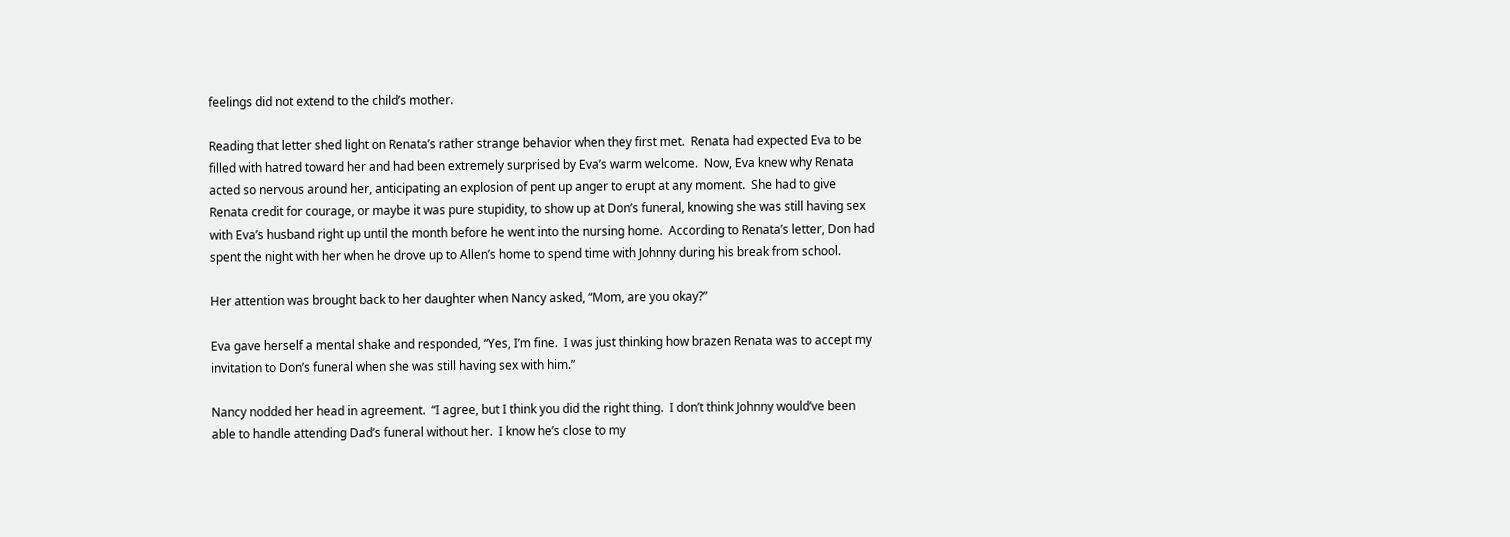feelings did not extend to the child’s mother.

Reading that letter shed light on Renata’s rather strange behavior when they first met.  Renata had expected Eva to be filled with hatred toward her and had been extremely surprised by Eva’s warm welcome.  Now, Eva knew why Renata acted so nervous around her, anticipating an explosion of pent up anger to erupt at any moment.  She had to give Renata credit for courage, or maybe it was pure stupidity, to show up at Don’s funeral, knowing she was still having sex with Eva’s husband right up until the month before he went into the nursing home.  According to Renata’s letter, Don had spent the night with her when he drove up to Allen’s home to spend time with Johnny during his break from school.

Her attention was brought back to her daughter when Nancy asked, “Mom, are you okay?”

Eva gave herself a mental shake and responded, “Yes, I’m fine.  I was just thinking how brazen Renata was to accept my invitation to Don’s funeral when she was still having sex with him.”

Nancy nodded her head in agreement.  “I agree, but I think you did the right thing.  I don’t think Johnny would’ve been able to handle attending Dad’s funeral without her.  I know he’s close to my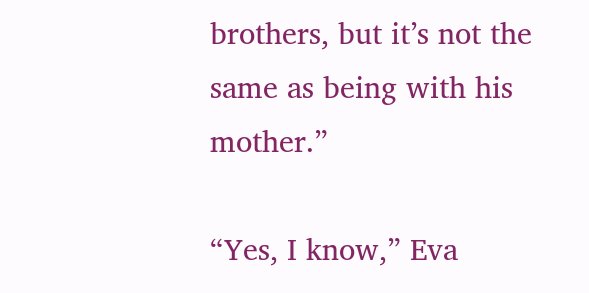brothers, but it’s not the same as being with his mother.”

“Yes, I know,” Eva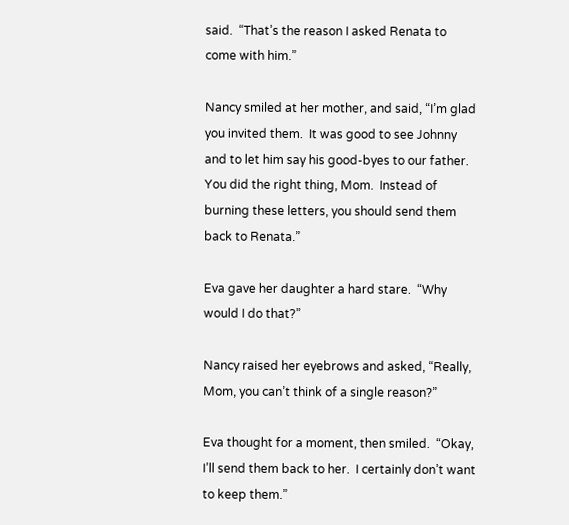said.  “That’s the reason I asked Renata to come with him.”

Nancy smiled at her mother, and said, “I’m glad you invited them.  It was good to see Johnny and to let him say his good-byes to our father.  You did the right thing, Mom.  Instead of burning these letters, you should send them back to Renata.”

Eva gave her daughter a hard stare.  “Why would I do that?”

Nancy raised her eyebrows and asked, “Really, Mom, you can’t think of a single reason?”

Eva thought for a moment, then smiled.  “Okay, I’ll send them back to her.  I certainly don’t want to keep them.”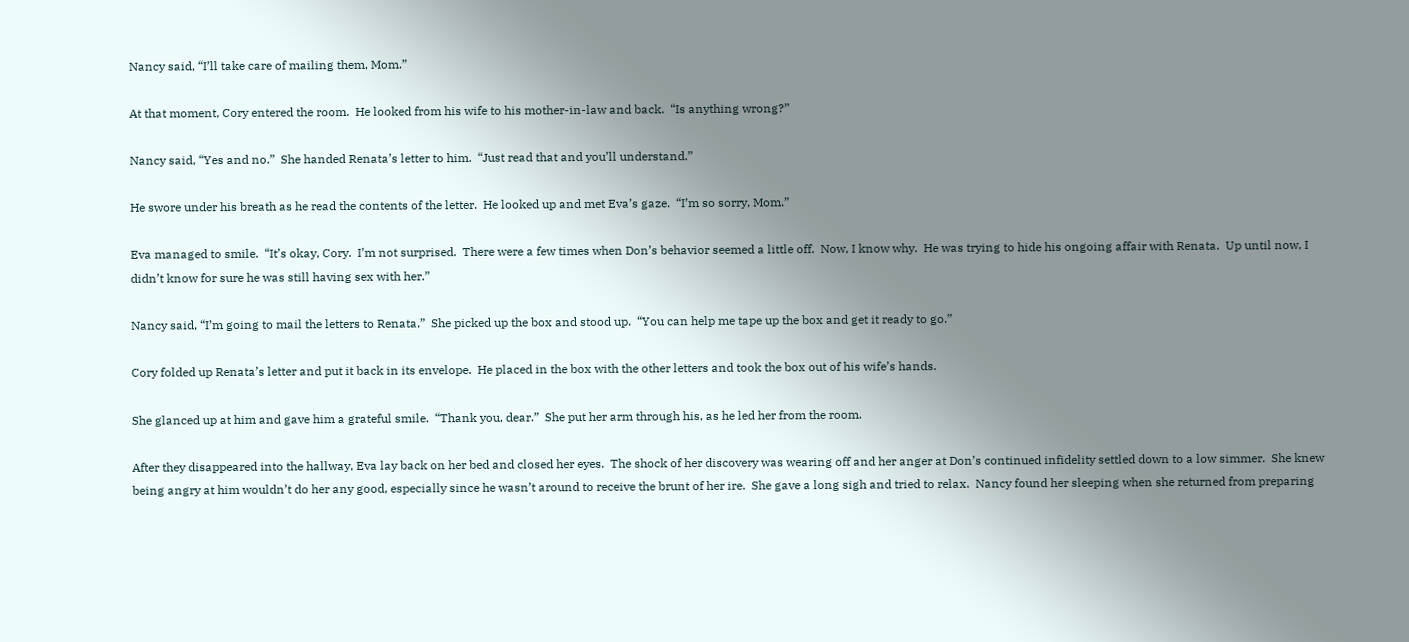Nancy said, “I’ll take care of mailing them, Mom.”

At that moment, Cory entered the room.  He looked from his wife to his mother-in-law and back.  “Is anything wrong?”

Nancy said, “Yes and no.”  She handed Renata’s letter to him.  “Just read that and you’ll understand.”

He swore under his breath as he read the contents of the letter.  He looked up and met Eva’s gaze.  “I’m so sorry, Mom.”

Eva managed to smile.  “It’s okay, Cory.  I’m not surprised.  There were a few times when Don’s behavior seemed a little off.  Now, I know why.  He was trying to hide his ongoing affair with Renata.  Up until now, I didn’t know for sure he was still having sex with her.”

Nancy said, “I’m going to mail the letters to Renata.”  She picked up the box and stood up.  “You can help me tape up the box and get it ready to go.”

Cory folded up Renata’s letter and put it back in its envelope.  He placed in the box with the other letters and took the box out of his wife’s hands.

She glanced up at him and gave him a grateful smile.  “Thank you, dear.”  She put her arm through his, as he led her from the room.

After they disappeared into the hallway, Eva lay back on her bed and closed her eyes.  The shock of her discovery was wearing off and her anger at Don’s continued infidelity settled down to a low simmer.  She knew being angry at him wouldn’t do her any good, especially since he wasn’t around to receive the brunt of her ire.  She gave a long sigh and tried to relax.  Nancy found her sleeping when she returned from preparing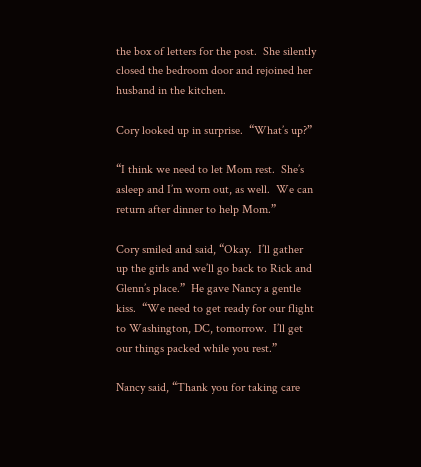the box of letters for the post.  She silently closed the bedroom door and rejoined her husband in the kitchen.

Cory looked up in surprise.  “What’s up?”

“I think we need to let Mom rest.  She’s asleep and I’m worn out, as well.  We can return after dinner to help Mom.”

Cory smiled and said, “Okay.  I’ll gather up the girls and we’ll go back to Rick and Glenn’s place.”  He gave Nancy a gentle kiss.  “We need to get ready for our flight to Washington, DC, tomorrow.  I’ll get our things packed while you rest.”

Nancy said, “Thank you for taking care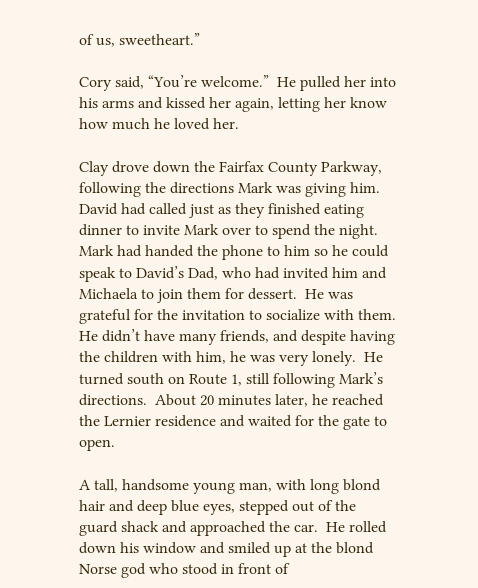of us, sweetheart.”

Cory said, “You’re welcome.”  He pulled her into his arms and kissed her again, letting her know how much he loved her.

Clay drove down the Fairfax County Parkway, following the directions Mark was giving him.  David had called just as they finished eating dinner to invite Mark over to spend the night.  Mark had handed the phone to him so he could speak to David’s Dad, who had invited him and Michaela to join them for dessert.  He was grateful for the invitation to socialize with them.  He didn’t have many friends, and despite having the children with him, he was very lonely.  He turned south on Route 1, still following Mark’s directions.  About 20 minutes later, he reached the Lernier residence and waited for the gate to open.

A tall, handsome young man, with long blond hair and deep blue eyes, stepped out of the guard shack and approached the car.  He rolled down his window and smiled up at the blond Norse god who stood in front of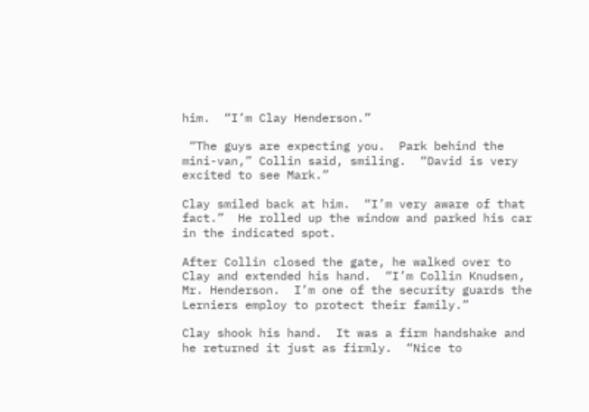him.  “I’m Clay Henderson.”

 “The guys are expecting you.  Park behind the mini-van,” Collin said, smiling.  “David is very excited to see Mark.”

Clay smiled back at him.  “I’m very aware of that fact.”  He rolled up the window and parked his car in the indicated spot.

After Collin closed the gate, he walked over to Clay and extended his hand.  “I’m Collin Knudsen, Mr. Henderson.  I’m one of the security guards the Lerniers employ to protect their family.”

Clay shook his hand.  It was a firm handshake and he returned it just as firmly.  “Nice to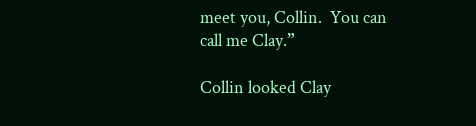meet you, Collin.  You can call me Clay.”

Collin looked Clay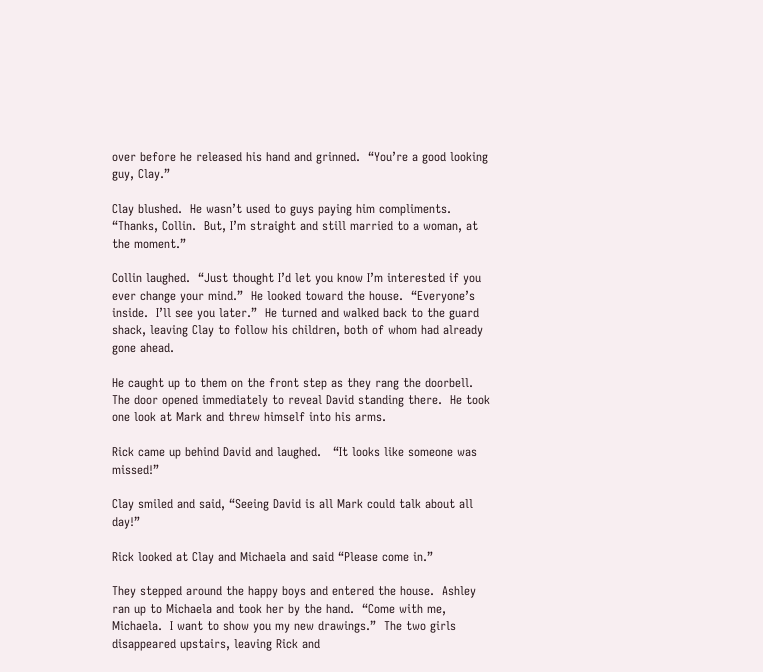over before he released his hand and grinned.  “You’re a good looking guy, Clay.”

Clay blushed.  He wasn’t used to guys paying him compliments.  “Thanks, Collin.  But, I’m straight and still married to a woman, at the moment.”

Collin laughed.  “Just thought I’d let you know I’m interested if you ever change your mind.”  He looked toward the house.  “Everyone’s inside.  I’ll see you later.”  He turned and walked back to the guard shack, leaving Clay to follow his children, both of whom had already gone ahead.

He caught up to them on the front step as they rang the doorbell.  The door opened immediately to reveal David standing there.  He took one look at Mark and threw himself into his arms.

Rick came up behind David and laughed.   “It looks like someone was missed!”

Clay smiled and said, “Seeing David is all Mark could talk about all day!”

Rick looked at Clay and Michaela and said “Please come in.”

They stepped around the happy boys and entered the house.  Ashley ran up to Michaela and took her by the hand.  “Come with me, Michaela.  I want to show you my new drawings.”  The two girls disappeared upstairs, leaving Rick and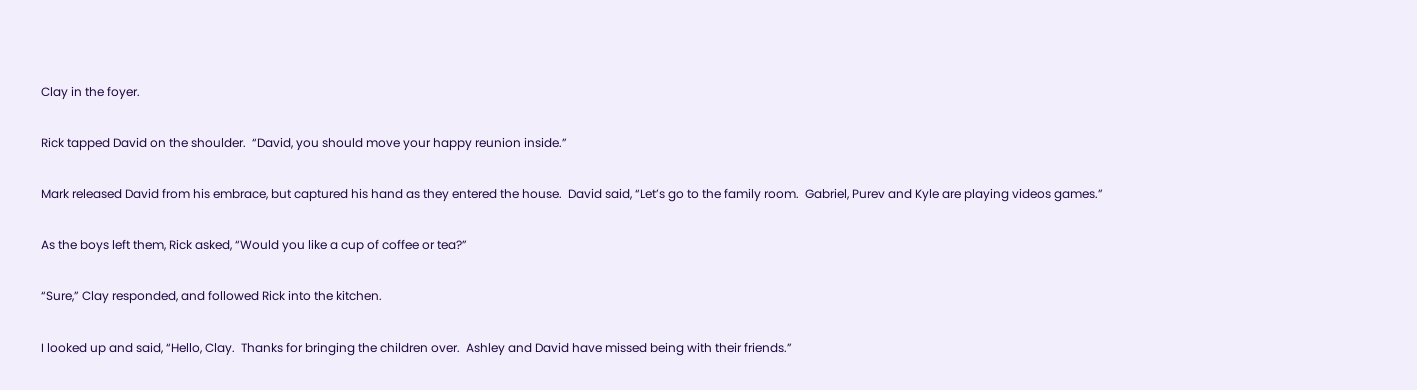Clay in the foyer.

Rick tapped David on the shoulder.  “David, you should move your happy reunion inside.”

Mark released David from his embrace, but captured his hand as they entered the house.  David said, “Let’s go to the family room.  Gabriel, Purev and Kyle are playing videos games.”

As the boys left them, Rick asked, “Would you like a cup of coffee or tea?”

“Sure,” Clay responded, and followed Rick into the kitchen.

I looked up and said, “Hello, Clay.  Thanks for bringing the children over.  Ashley and David have missed being with their friends.”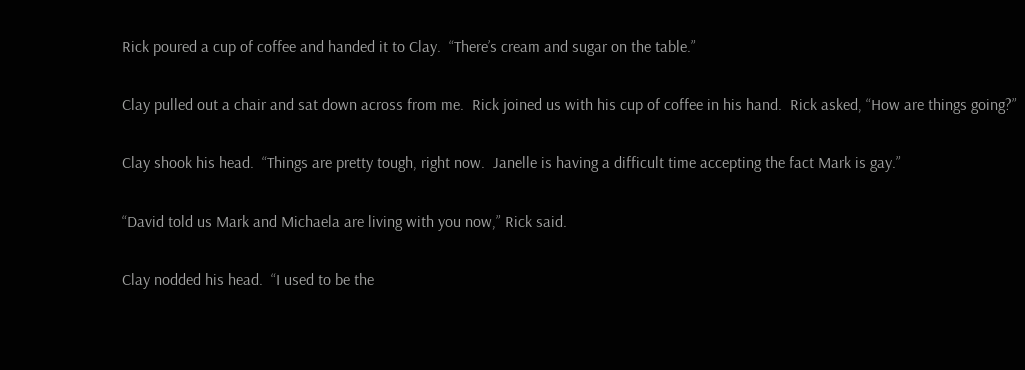Rick poured a cup of coffee and handed it to Clay.  “There’s cream and sugar on the table.”

Clay pulled out a chair and sat down across from me.  Rick joined us with his cup of coffee in his hand.  Rick asked, “How are things going?”

Clay shook his head.  “Things are pretty tough, right now.  Janelle is having a difficult time accepting the fact Mark is gay.”

“David told us Mark and Michaela are living with you now,” Rick said.

Clay nodded his head.  “I used to be the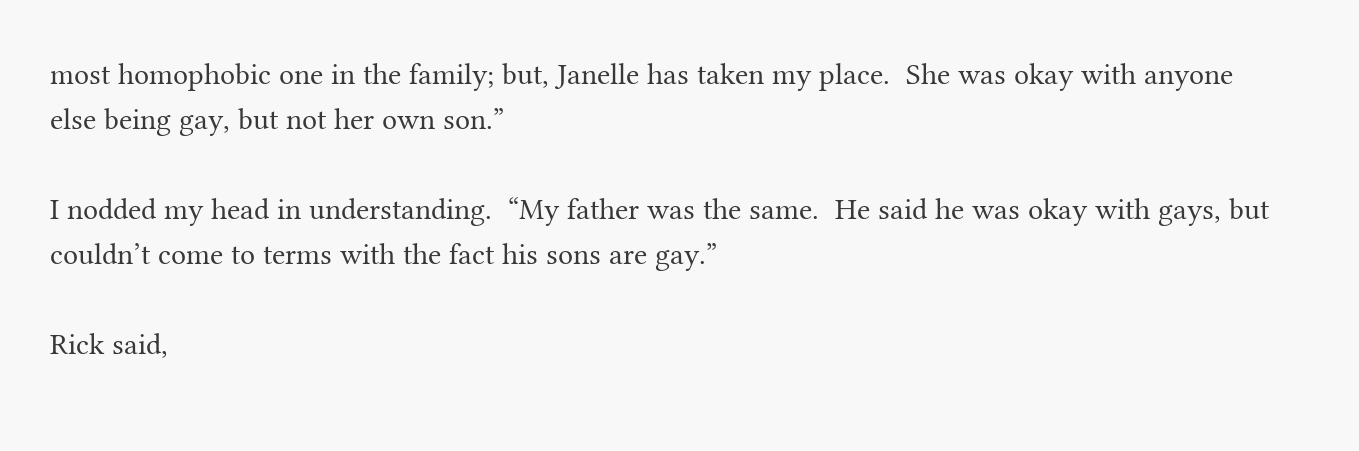most homophobic one in the family; but, Janelle has taken my place.  She was okay with anyone else being gay, but not her own son.”

I nodded my head in understanding.  “My father was the same.  He said he was okay with gays, but couldn’t come to terms with the fact his sons are gay.”

Rick said,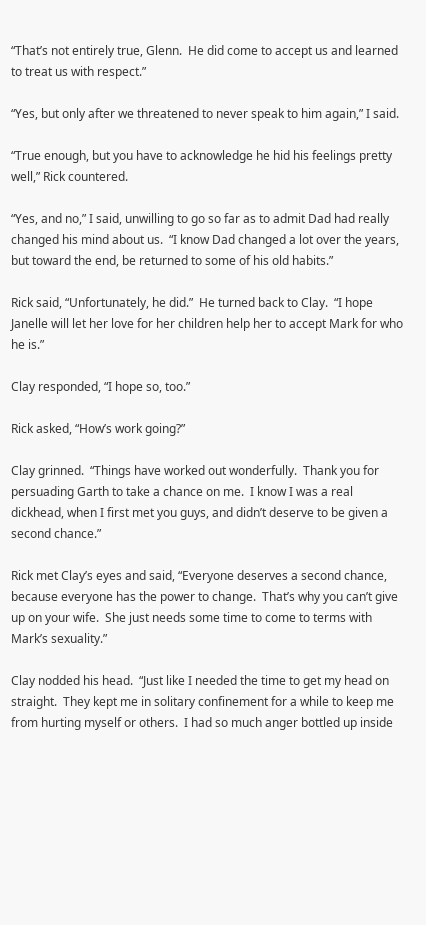“That’s not entirely true, Glenn.  He did come to accept us and learned to treat us with respect.”

“Yes, but only after we threatened to never speak to him again,” I said.

“True enough, but you have to acknowledge he hid his feelings pretty well,” Rick countered.

“Yes, and no,” I said, unwilling to go so far as to admit Dad had really changed his mind about us.  “I know Dad changed a lot over the years, but toward the end, be returned to some of his old habits.”

Rick said, “Unfortunately, he did.”  He turned back to Clay.  “I hope Janelle will let her love for her children help her to accept Mark for who he is.”

Clay responded, “I hope so, too.”

Rick asked, “How’s work going?”

Clay grinned.  “Things have worked out wonderfully.  Thank you for persuading Garth to take a chance on me.  I know I was a real dickhead, when I first met you guys, and didn’t deserve to be given a second chance.”

Rick met Clay’s eyes and said, “Everyone deserves a second chance, because everyone has the power to change.  That’s why you can’t give up on your wife.  She just needs some time to come to terms with Mark’s sexuality.”

Clay nodded his head.  “Just like I needed the time to get my head on straight.  They kept me in solitary confinement for a while to keep me from hurting myself or others.  I had so much anger bottled up inside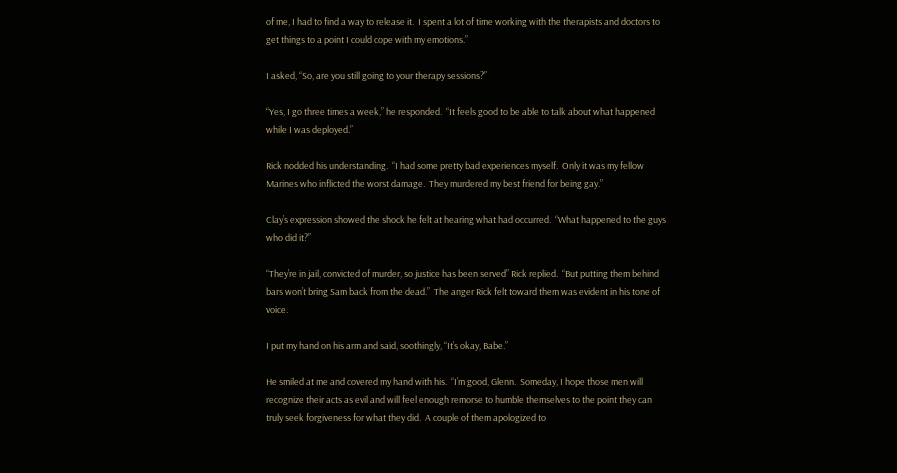of me, I had to find a way to release it.  I spent a lot of time working with the therapists and doctors to get things to a point I could cope with my emotions.”

I asked, “So, are you still going to your therapy sessions?”

“Yes, I go three times a week,” he responded.  “It feels good to be able to talk about what happened while I was deployed.”

Rick nodded his understanding.  “I had some pretty bad experiences myself.  Only it was my fellow Marines who inflicted the worst damage.  They murdered my best friend for being gay.”

Clay’s expression showed the shock he felt at hearing what had occurred.  “What happened to the guys who did it?”

“They’re in jail, convicted of murder, so justice has been served” Rick replied.  “But putting them behind bars won’t bring Sam back from the dead.”  The anger Rick felt toward them was evident in his tone of voice.

I put my hand on his arm and said, soothingly, “It’s okay, Babe.”

He smiled at me and covered my hand with his.  “I’m good, Glenn.  Someday, I hope those men will recognize their acts as evil and will feel enough remorse to humble themselves to the point they can truly seek forgiveness for what they did.  A couple of them apologized to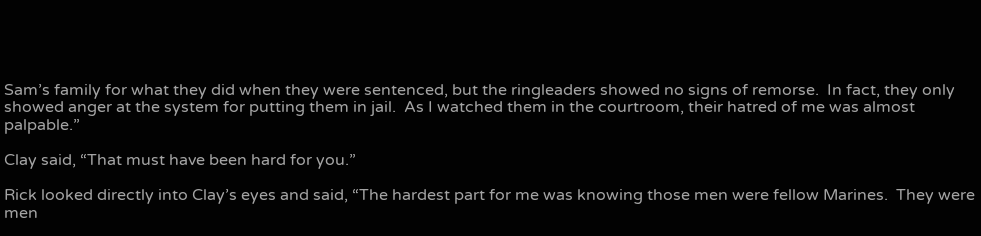Sam’s family for what they did when they were sentenced, but the ringleaders showed no signs of remorse.  In fact, they only showed anger at the system for putting them in jail.  As I watched them in the courtroom, their hatred of me was almost palpable.”

Clay said, “That must have been hard for you.”

Rick looked directly into Clay’s eyes and said, “The hardest part for me was knowing those men were fellow Marines.  They were men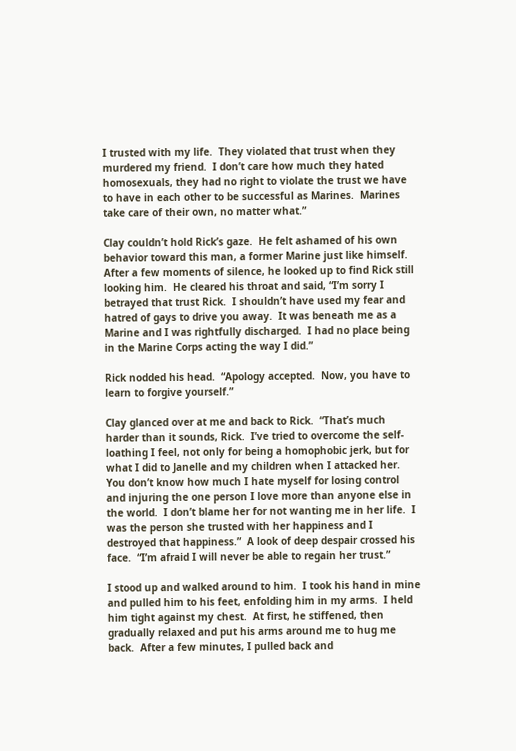I trusted with my life.  They violated that trust when they murdered my friend.  I don’t care how much they hated homosexuals, they had no right to violate the trust we have to have in each other to be successful as Marines.  Marines take care of their own, no matter what.”

Clay couldn’t hold Rick’s gaze.  He felt ashamed of his own behavior toward this man, a former Marine just like himself.  After a few moments of silence, he looked up to find Rick still looking him.  He cleared his throat and said, “I’m sorry I betrayed that trust Rick.  I shouldn’t have used my fear and hatred of gays to drive you away.  It was beneath me as a Marine and I was rightfully discharged.  I had no place being in the Marine Corps acting the way I did.”

Rick nodded his head.  “Apology accepted.  Now, you have to learn to forgive yourself.”

Clay glanced over at me and back to Rick.  “That’s much harder than it sounds, Rick.  I’ve tried to overcome the self-loathing I feel, not only for being a homophobic jerk, but for what I did to Janelle and my children when I attacked her.  You don’t know how much I hate myself for losing control and injuring the one person I love more than anyone else in the world.  I don’t blame her for not wanting me in her life.  I was the person she trusted with her happiness and I destroyed that happiness.”  A look of deep despair crossed his face.  “I’m afraid I will never be able to regain her trust.”

I stood up and walked around to him.  I took his hand in mine and pulled him to his feet, enfolding him in my arms.  I held him tight against my chest.  At first, he stiffened, then gradually relaxed and put his arms around me to hug me back.  After a few minutes, I pulled back and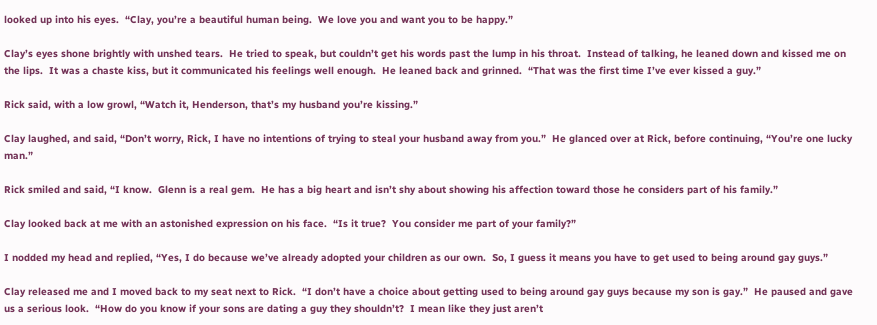looked up into his eyes.  “Clay, you’re a beautiful human being.  We love you and want you to be happy.”

Clay’s eyes shone brightly with unshed tears.  He tried to speak, but couldn’t get his words past the lump in his throat.  Instead of talking, he leaned down and kissed me on the lips.  It was a chaste kiss, but it communicated his feelings well enough.  He leaned back and grinned.  “That was the first time I’ve ever kissed a guy.”

Rick said, with a low growl, “Watch it, Henderson, that’s my husband you’re kissing.”

Clay laughed, and said, “Don’t worry, Rick, I have no intentions of trying to steal your husband away from you.”  He glanced over at Rick, before continuing, “You’re one lucky man.”

Rick smiled and said, “I know.  Glenn is a real gem.  He has a big heart and isn’t shy about showing his affection toward those he considers part of his family.”

Clay looked back at me with an astonished expression on his face.  “Is it true?  You consider me part of your family?”

I nodded my head and replied, “Yes, I do because we’ve already adopted your children as our own.  So, I guess it means you have to get used to being around gay guys.”

Clay released me and I moved back to my seat next to Rick.  “I don’t have a choice about getting used to being around gay guys because my son is gay.”  He paused and gave us a serious look.  “How do you know if your sons are dating a guy they shouldn’t?  I mean like they just aren’t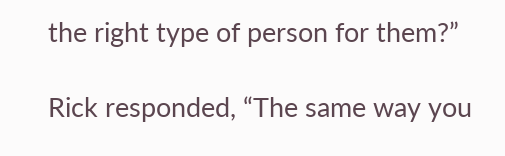the right type of person for them?”

Rick responded, “The same way you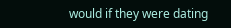would if they were dating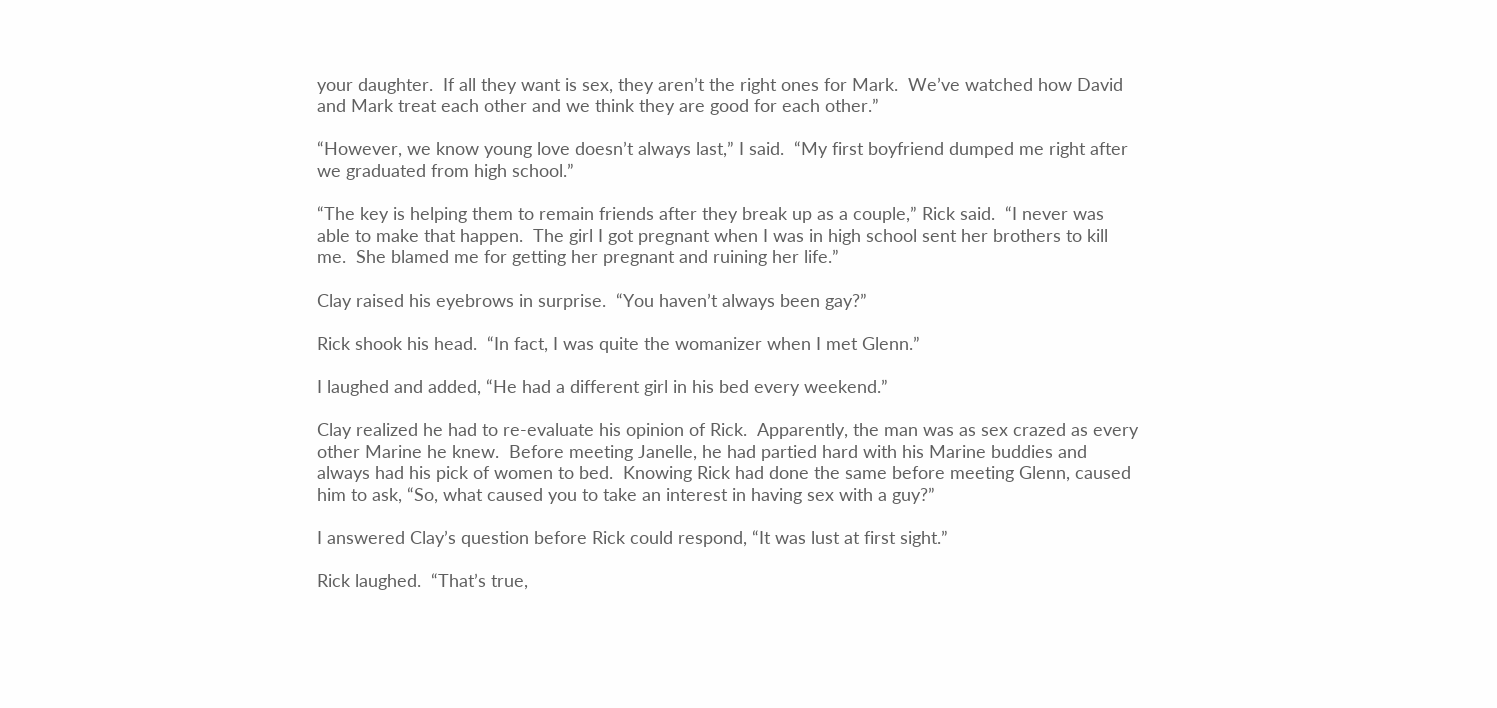your daughter.  If all they want is sex, they aren’t the right ones for Mark.  We’ve watched how David and Mark treat each other and we think they are good for each other.”

“However, we know young love doesn’t always last,” I said.  “My first boyfriend dumped me right after we graduated from high school.”

“The key is helping them to remain friends after they break up as a couple,” Rick said.  “I never was able to make that happen.  The girl I got pregnant when I was in high school sent her brothers to kill me.  She blamed me for getting her pregnant and ruining her life.”

Clay raised his eyebrows in surprise.  “You haven’t always been gay?”

Rick shook his head.  “In fact, I was quite the womanizer when I met Glenn.”

I laughed and added, “He had a different girl in his bed every weekend.”

Clay realized he had to re-evaluate his opinion of Rick.  Apparently, the man was as sex crazed as every other Marine he knew.  Before meeting Janelle, he had partied hard with his Marine buddies and always had his pick of women to bed.  Knowing Rick had done the same before meeting Glenn, caused him to ask, “So, what caused you to take an interest in having sex with a guy?”

I answered Clay’s question before Rick could respond, “It was lust at first sight.”

Rick laughed.  “That’s true,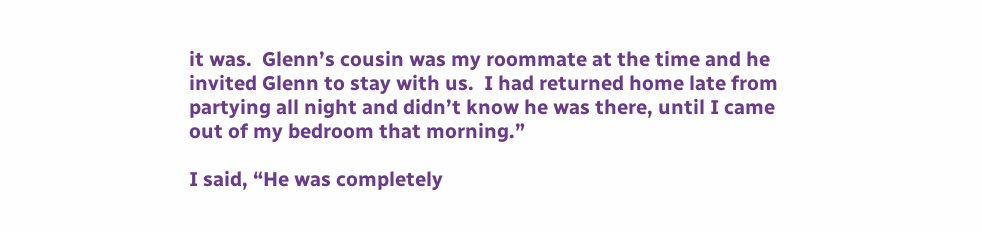it was.  Glenn’s cousin was my roommate at the time and he invited Glenn to stay with us.  I had returned home late from partying all night and didn’t know he was there, until I came out of my bedroom that morning.”

I said, “He was completely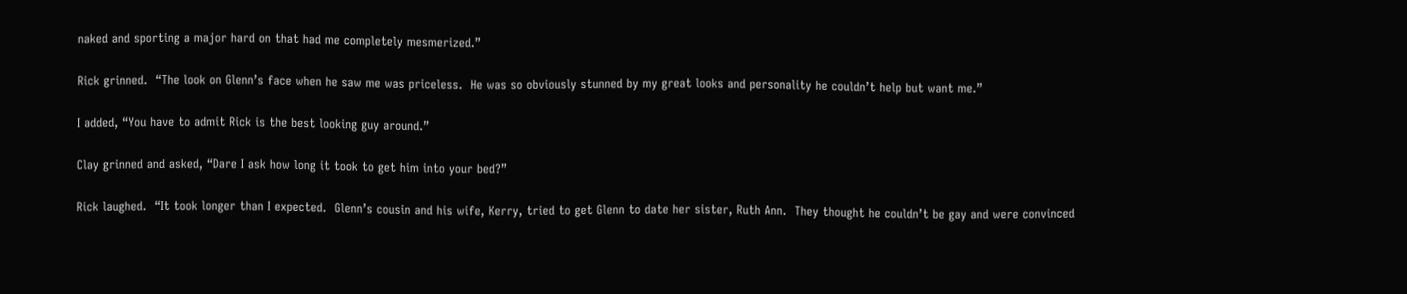naked and sporting a major hard on that had me completely mesmerized.”

Rick grinned.  “The look on Glenn’s face when he saw me was priceless.  He was so obviously stunned by my great looks and personality he couldn’t help but want me.”

I added, “You have to admit Rick is the best looking guy around.”

Clay grinned and asked, “Dare I ask how long it took to get him into your bed?”

Rick laughed.  “It took longer than I expected.  Glenn’s cousin and his wife, Kerry, tried to get Glenn to date her sister, Ruth Ann.  They thought he couldn’t be gay and were convinced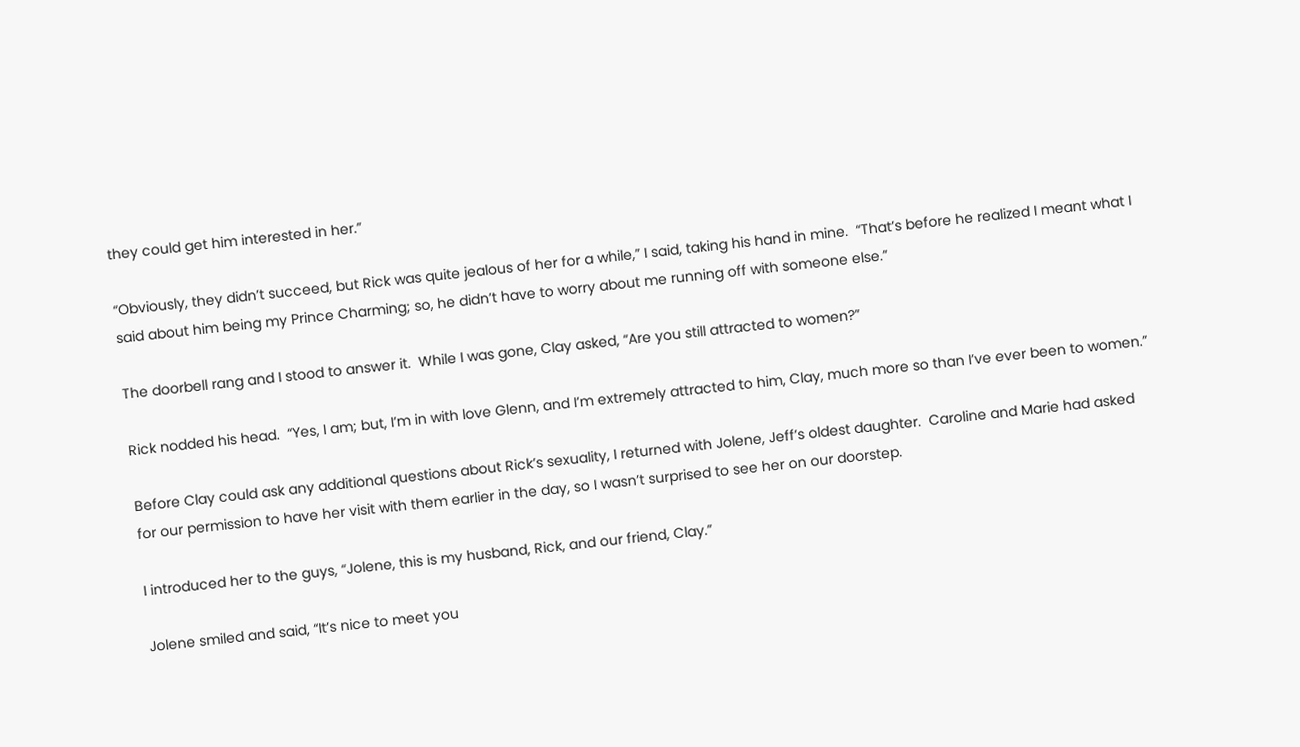they could get him interested in her.”

“Obviously, they didn’t succeed, but Rick was quite jealous of her for a while,” I said, taking his hand in mine.  “That’s before he realized I meant what I said about him being my Prince Charming; so, he didn’t have to worry about me running off with someone else.”

The doorbell rang and I stood to answer it.  While I was gone, Clay asked, “Are you still attracted to women?”

Rick nodded his head.  “Yes, I am; but, I’m in with love Glenn, and I’m extremely attracted to him, Clay, much more so than I’ve ever been to women.”

Before Clay could ask any additional questions about Rick’s sexuality, I returned with Jolene, Jeff’s oldest daughter.  Caroline and Marie had asked for our permission to have her visit with them earlier in the day, so I wasn’t surprised to see her on our doorstep.

I introduced her to the guys, “Jolene, this is my husband, Rick, and our friend, Clay.”

Jolene smiled and said, “It’s nice to meet you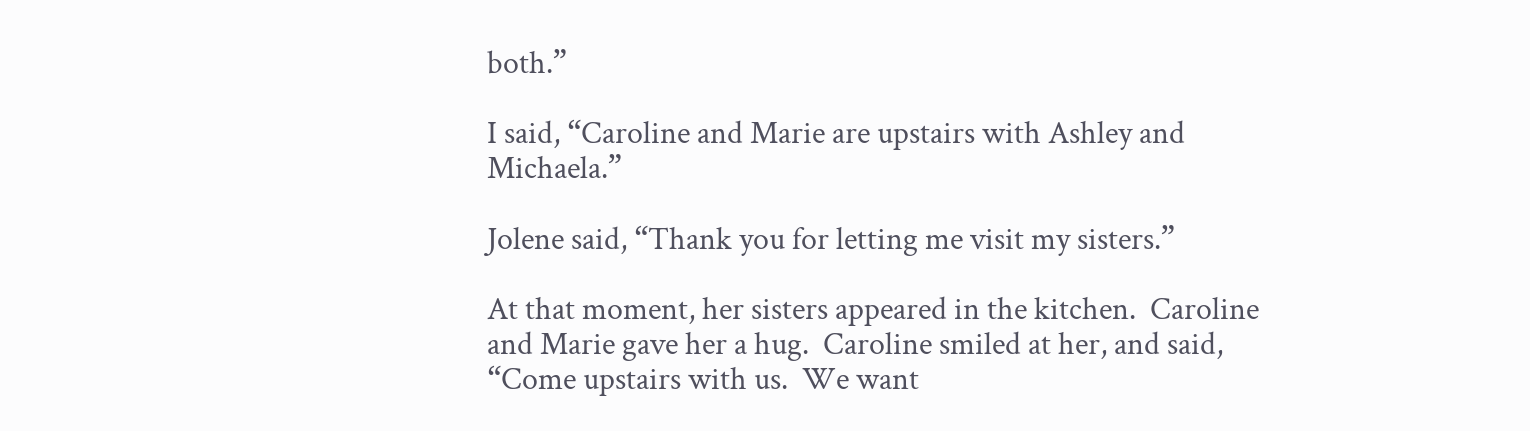both.”

I said, “Caroline and Marie are upstairs with Ashley and Michaela.”

Jolene said, “Thank you for letting me visit my sisters.”

At that moment, her sisters appeared in the kitchen.  Caroline and Marie gave her a hug.  Caroline smiled at her, and said, “Come upstairs with us.  We want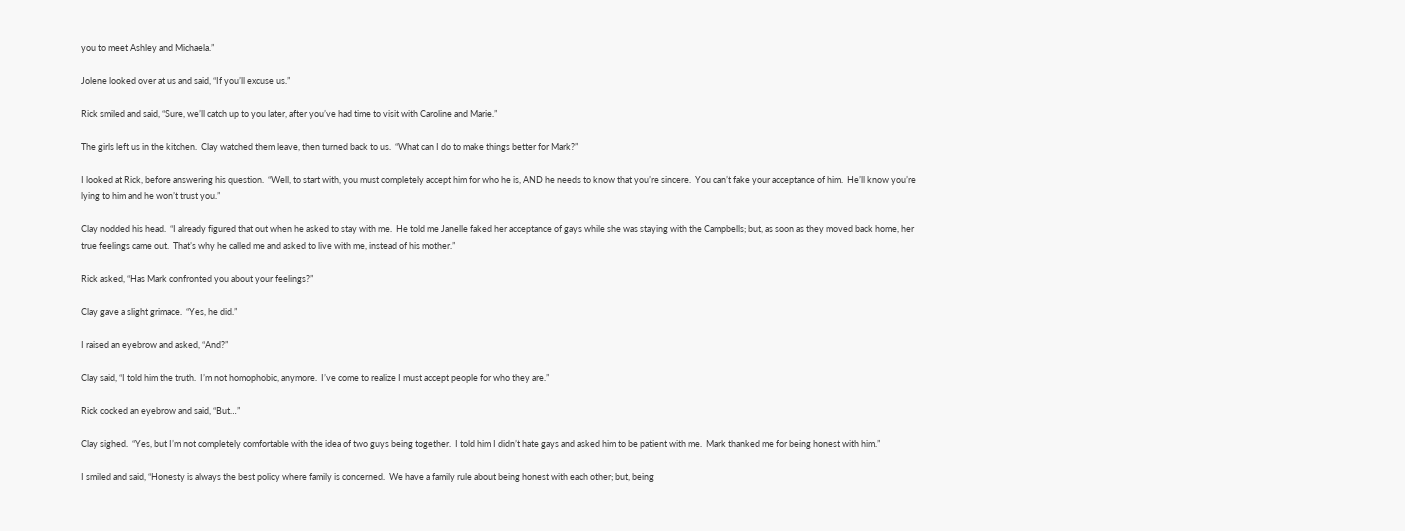you to meet Ashley and Michaela.”

Jolene looked over at us and said, “If you’ll excuse us.”

Rick smiled and said, “Sure, we’ll catch up to you later, after you’ve had time to visit with Caroline and Marie.”

The girls left us in the kitchen.  Clay watched them leave, then turned back to us.  “What can I do to make things better for Mark?”

I looked at Rick, before answering his question.  “Well, to start with, you must completely accept him for who he is, AND he needs to know that you’re sincere.  You can’t fake your acceptance of him.  He’ll know you’re lying to him and he won’t trust you.”

Clay nodded his head.  “I already figured that out when he asked to stay with me.  He told me Janelle faked her acceptance of gays while she was staying with the Campbells; but, as soon as they moved back home, her true feelings came out.  That’s why he called me and asked to live with me, instead of his mother.”

Rick asked, “Has Mark confronted you about your feelings?”

Clay gave a slight grimace.  “Yes, he did.”

I raised an eyebrow and asked, “And?”

Clay said, “I told him the truth.  I’m not homophobic, anymore.  I’ve come to realize I must accept people for who they are.”

Rick cocked an eyebrow and said, “But…”

Clay sighed.  “Yes, but I’m not completely comfortable with the idea of two guys being together.  I told him I didn’t hate gays and asked him to be patient with me.  Mark thanked me for being honest with him.”

I smiled and said, “Honesty is always the best policy where family is concerned.  We have a family rule about being honest with each other; but, being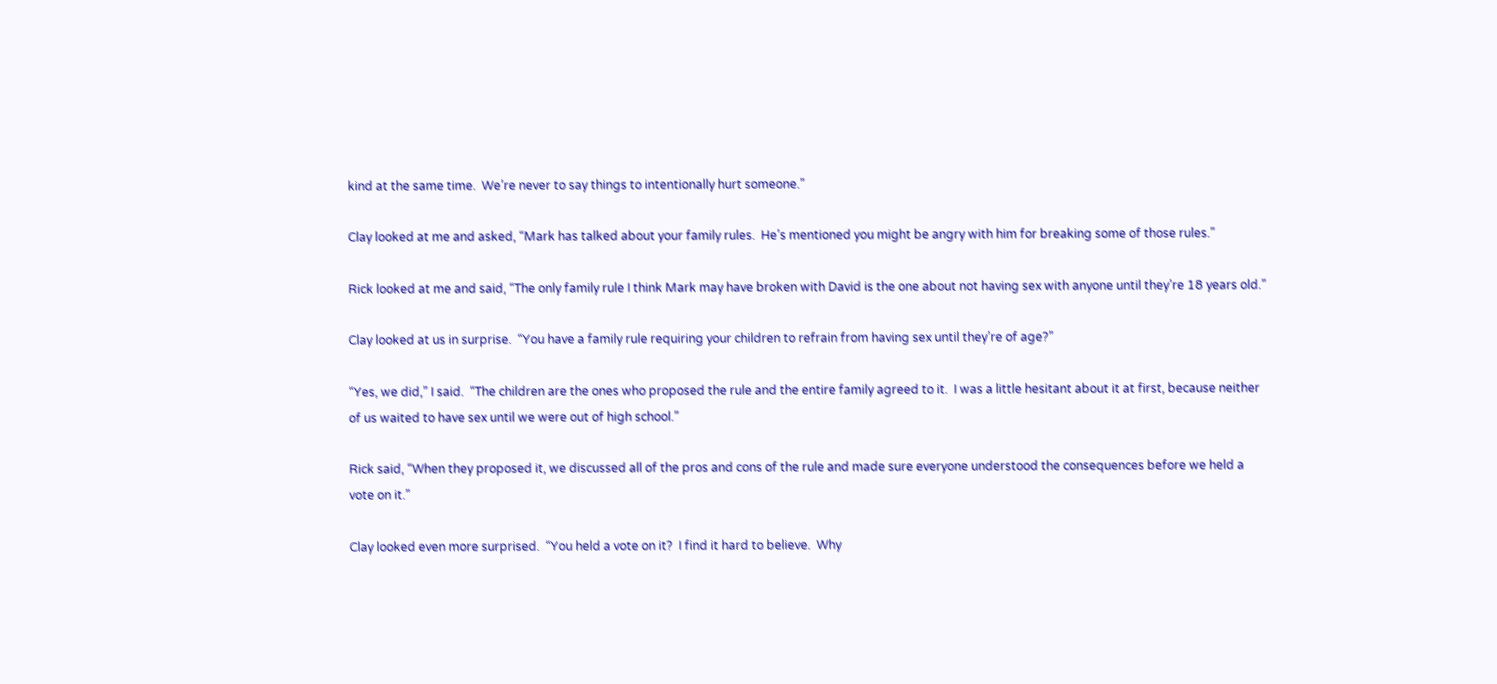kind at the same time.  We’re never to say things to intentionally hurt someone.”

Clay looked at me and asked, “Mark has talked about your family rules.  He’s mentioned you might be angry with him for breaking some of those rules.”

Rick looked at me and said, “The only family rule I think Mark may have broken with David is the one about not having sex with anyone until they’re 18 years old.”

Clay looked at us in surprise.  “You have a family rule requiring your children to refrain from having sex until they’re of age?”

“Yes, we did,” I said.  “The children are the ones who proposed the rule and the entire family agreed to it.  I was a little hesitant about it at first, because neither of us waited to have sex until we were out of high school.”

Rick said, “When they proposed it, we discussed all of the pros and cons of the rule and made sure everyone understood the consequences before we held a vote on it.”

Clay looked even more surprised.  “You held a vote on it?  I find it hard to believe.  Why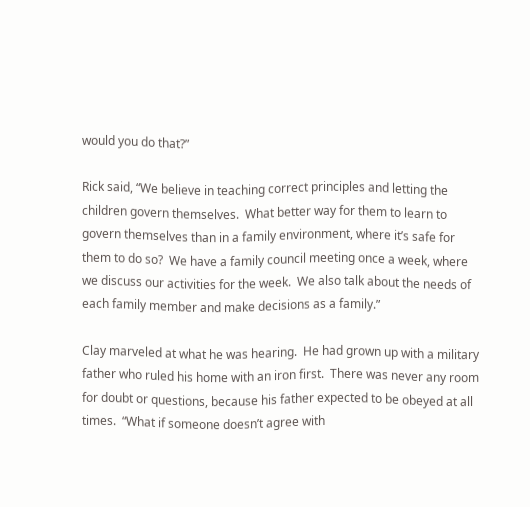would you do that?”

Rick said, “We believe in teaching correct principles and letting the children govern themselves.  What better way for them to learn to govern themselves than in a family environment, where it’s safe for them to do so?  We have a family council meeting once a week, where we discuss our activities for the week.  We also talk about the needs of each family member and make decisions as a family.”

Clay marveled at what he was hearing.  He had grown up with a military father who ruled his home with an iron first.  There was never any room for doubt or questions, because his father expected to be obeyed at all times.  “What if someone doesn’t agree with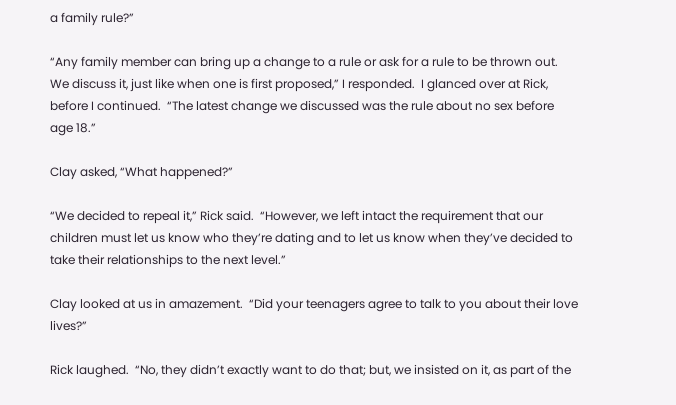a family rule?”

“Any family member can bring up a change to a rule or ask for a rule to be thrown out.  We discuss it, just like when one is first proposed,” I responded.  I glanced over at Rick, before I continued.  “The latest change we discussed was the rule about no sex before age 18.”

Clay asked, “What happened?”

“We decided to repeal it,” Rick said.  “However, we left intact the requirement that our children must let us know who they’re dating and to let us know when they’ve decided to take their relationships to the next level.”

Clay looked at us in amazement.  “Did your teenagers agree to talk to you about their love lives?”

Rick laughed.  “No, they didn’t exactly want to do that; but, we insisted on it, as part of the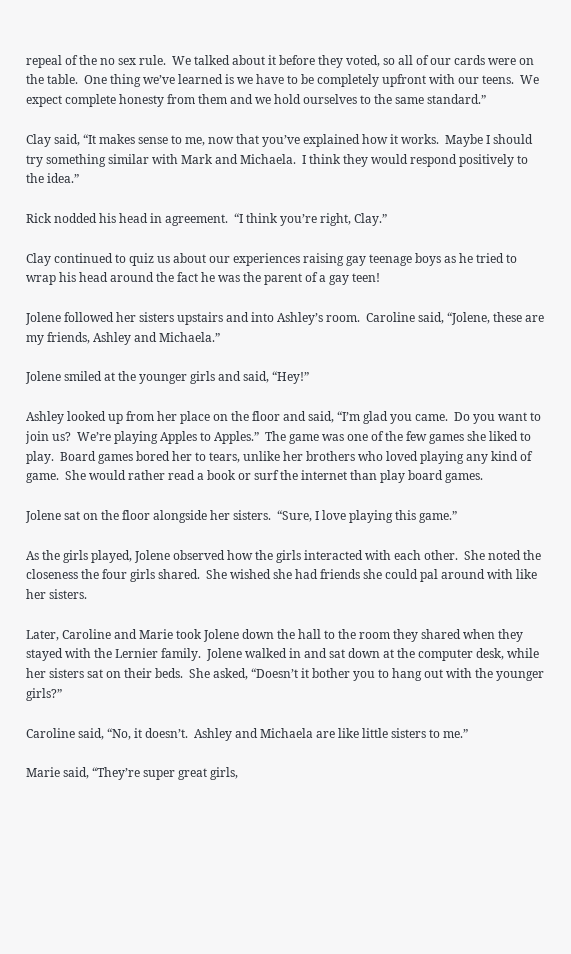repeal of the no sex rule.  We talked about it before they voted, so all of our cards were on the table.  One thing we’ve learned is we have to be completely upfront with our teens.  We expect complete honesty from them and we hold ourselves to the same standard.”

Clay said, “It makes sense to me, now that you’ve explained how it works.  Maybe I should try something similar with Mark and Michaela.  I think they would respond positively to the idea.”

Rick nodded his head in agreement.  “I think you’re right, Clay.”

Clay continued to quiz us about our experiences raising gay teenage boys as he tried to wrap his head around the fact he was the parent of a gay teen!

Jolene followed her sisters upstairs and into Ashley’s room.  Caroline said, “Jolene, these are my friends, Ashley and Michaela.”

Jolene smiled at the younger girls and said, “Hey!”

Ashley looked up from her place on the floor and said, “I’m glad you came.  Do you want to join us?  We’re playing Apples to Apples.”  The game was one of the few games she liked to play.  Board games bored her to tears, unlike her brothers who loved playing any kind of game.  She would rather read a book or surf the internet than play board games.

Jolene sat on the floor alongside her sisters.  “Sure, I love playing this game.”

As the girls played, Jolene observed how the girls interacted with each other.  She noted the closeness the four girls shared.  She wished she had friends she could pal around with like her sisters.

Later, Caroline and Marie took Jolene down the hall to the room they shared when they stayed with the Lernier family.  Jolene walked in and sat down at the computer desk, while her sisters sat on their beds.  She asked, “Doesn’t it bother you to hang out with the younger girls?”

Caroline said, “No, it doesn’t.  Ashley and Michaela are like little sisters to me.”

Marie said, “They’re super great girls,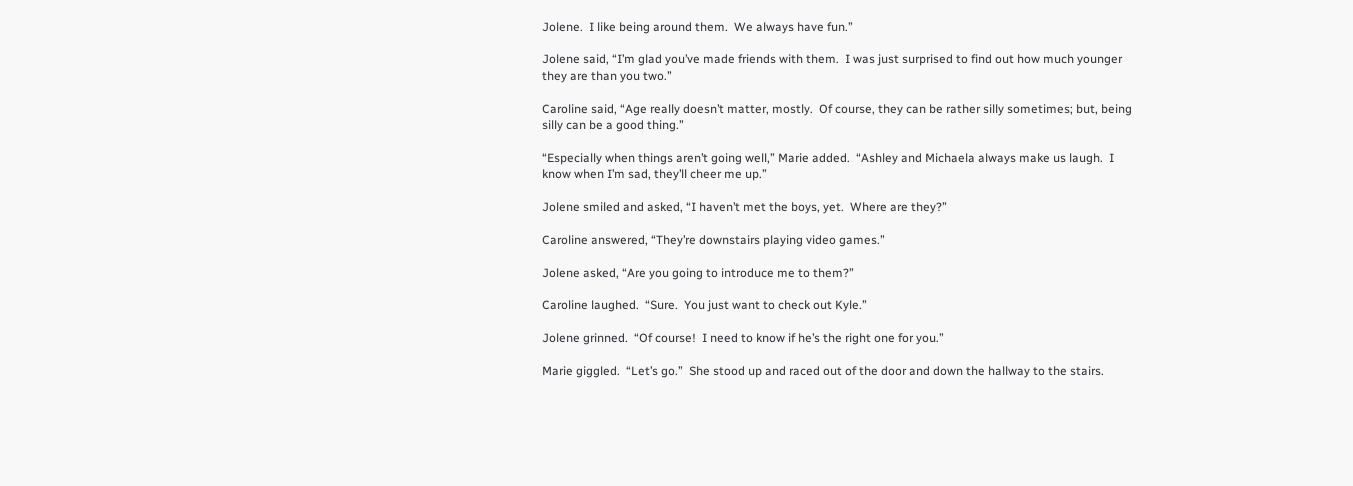Jolene.  I like being around them.  We always have fun.”

Jolene said, “I’m glad you’ve made friends with them.  I was just surprised to find out how much younger they are than you two.”

Caroline said, “Age really doesn’t matter, mostly.  Of course, they can be rather silly sometimes; but, being silly can be a good thing.”

“Especially when things aren’t going well,” Marie added.  “Ashley and Michaela always make us laugh.  I know when I’m sad, they’ll cheer me up.”

Jolene smiled and asked, “I haven’t met the boys, yet.  Where are they?”

Caroline answered, “They’re downstairs playing video games.”

Jolene asked, “Are you going to introduce me to them?”

Caroline laughed.  “Sure.  You just want to check out Kyle.”

Jolene grinned.  “Of course!  I need to know if he’s the right one for you.”

Marie giggled.  “Let’s go.”  She stood up and raced out of the door and down the hallway to the stairs.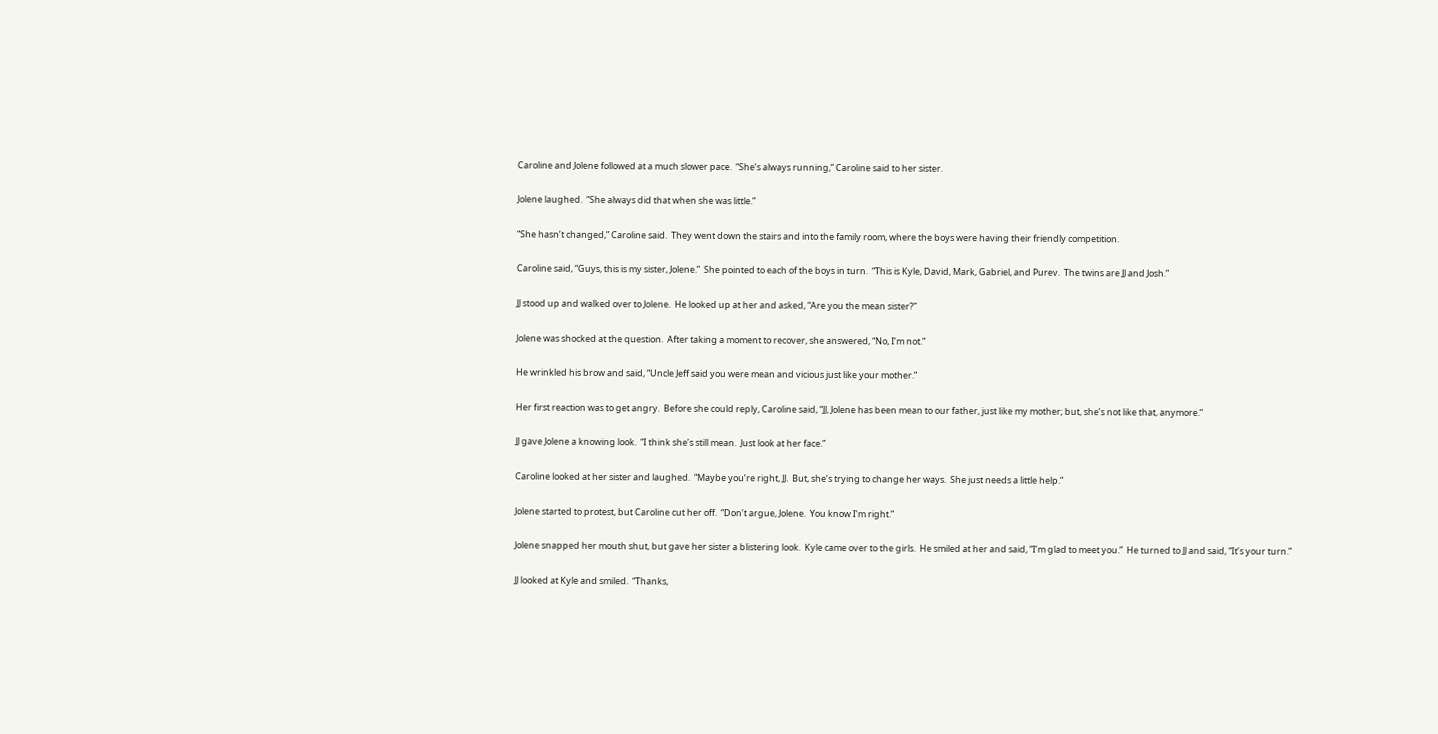Caroline and Jolene followed at a much slower pace.  “She’s always running,” Caroline said to her sister.

Jolene laughed.  “She always did that when she was little.”

“She hasn’t changed,” Caroline said.  They went down the stairs and into the family room, where the boys were having their friendly competition.

Caroline said, “Guys, this is my sister, Jolene.”  She pointed to each of the boys in turn.  “This is Kyle, David, Mark, Gabriel, and Purev.  The twins are JJ and Josh.”

JJ stood up and walked over to Jolene.  He looked up at her and asked, “Are you the mean sister?”

Jolene was shocked at the question.  After taking a moment to recover, she answered, “No, I’m not.”

He wrinkled his brow and said, “Uncle Jeff said you were mean and vicious just like your mother.”

Her first reaction was to get angry.  Before she could reply, Caroline said, “JJ, Jolene has been mean to our father, just like my mother; but, she’s not like that, anymore.”

JJ gave Jolene a knowing look.  “I think she’s still mean.  Just look at her face.”

Caroline looked at her sister and laughed.  “Maybe you’re right, JJ.  But, she’s trying to change her ways.  She just needs a little help.”

Jolene started to protest, but Caroline cut her off.  “Don’t argue, Jolene.  You know I’m right.”

Jolene snapped her mouth shut, but gave her sister a blistering look.  Kyle came over to the girls.  He smiled at her and said, “I’m glad to meet you.”  He turned to JJ and said, “It’s your turn.”

JJ looked at Kyle and smiled.  “Thanks,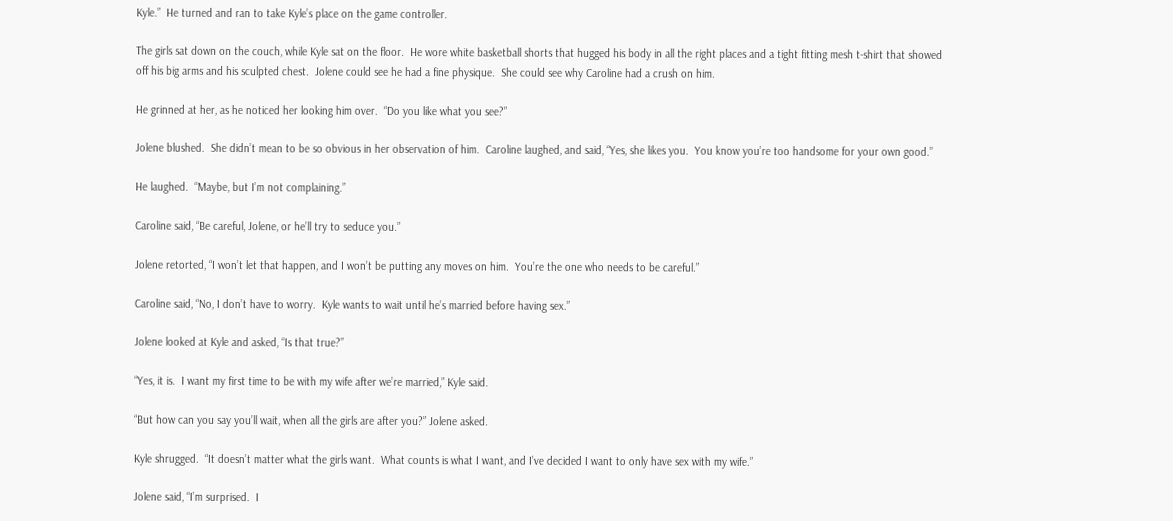Kyle.”  He turned and ran to take Kyle’s place on the game controller.

The girls sat down on the couch, while Kyle sat on the floor.  He wore white basketball shorts that hugged his body in all the right places and a tight fitting mesh t-shirt that showed off his big arms and his sculpted chest.  Jolene could see he had a fine physique.  She could see why Caroline had a crush on him.

He grinned at her, as he noticed her looking him over.  “Do you like what you see?”

Jolene blushed.  She didn’t mean to be so obvious in her observation of him.  Caroline laughed, and said, “Yes, she likes you.  You know you’re too handsome for your own good.”

He laughed.  “Maybe, but I’m not complaining.”

Caroline said, “Be careful, Jolene, or he’ll try to seduce you.”

Jolene retorted, “I won’t let that happen, and I won’t be putting any moves on him.  You’re the one who needs to be careful.”

Caroline said, “No, I don’t have to worry.  Kyle wants to wait until he’s married before having sex.”

Jolene looked at Kyle and asked, “Is that true?”

“Yes, it is.  I want my first time to be with my wife after we’re married,” Kyle said.

“But how can you say you’ll wait, when all the girls are after you?” Jolene asked.

Kyle shrugged.  “It doesn’t matter what the girls want.  What counts is what I want, and I’ve decided I want to only have sex with my wife.”

Jolene said, “I’m surprised.  I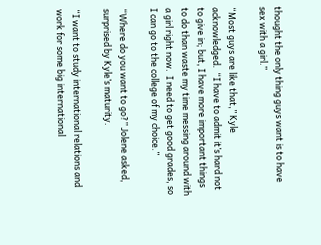thought the only thing guys want is to have sex with a girl.”

“Most guys are like that,” Kyle acknowledged.  “I have to admit it’s hard not to give in; but, I have more important things to do than waste my time messing around with a girl right now.  I need to get good grades, so I can go to the college of my choice.”

“Where do you want to go?” Jolene asked, surprised by Kyle’s maturity.

“I want to study international relations and work for some big international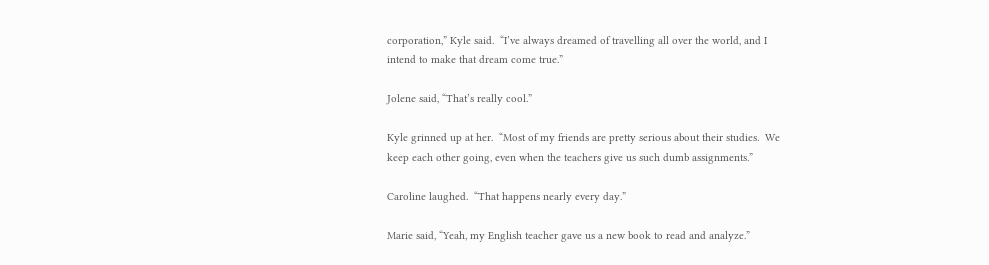corporation,” Kyle said.  “I’ve always dreamed of travelling all over the world, and I intend to make that dream come true.”

Jolene said, “That’s really cool.”

Kyle grinned up at her.  “Most of my friends are pretty serious about their studies.  We keep each other going, even when the teachers give us such dumb assignments.”

Caroline laughed.  “That happens nearly every day.”

Marie said, “Yeah, my English teacher gave us a new book to read and analyze.”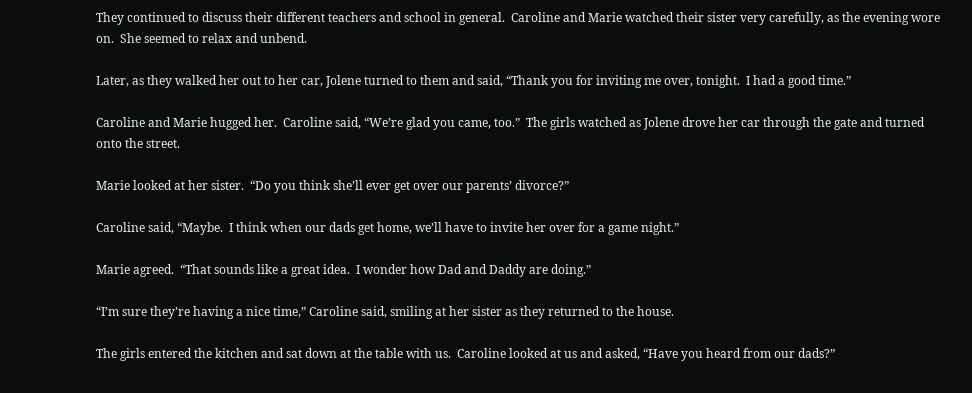They continued to discuss their different teachers and school in general.  Caroline and Marie watched their sister very carefully, as the evening wore on.  She seemed to relax and unbend.

Later, as they walked her out to her car, Jolene turned to them and said, “Thank you for inviting me over, tonight.  I had a good time.”

Caroline and Marie hugged her.  Caroline said, “We’re glad you came, too.”  The girls watched as Jolene drove her car through the gate and turned onto the street.

Marie looked at her sister.  “Do you think she’ll ever get over our parents’ divorce?”

Caroline said, “Maybe.  I think when our dads get home, we’ll have to invite her over for a game night.”

Marie agreed.  “That sounds like a great idea.  I wonder how Dad and Daddy are doing.”

“I’m sure they’re having a nice time,” Caroline said, smiling at her sister as they returned to the house.

The girls entered the kitchen and sat down at the table with us.  Caroline looked at us and asked, “Have you heard from our dads?”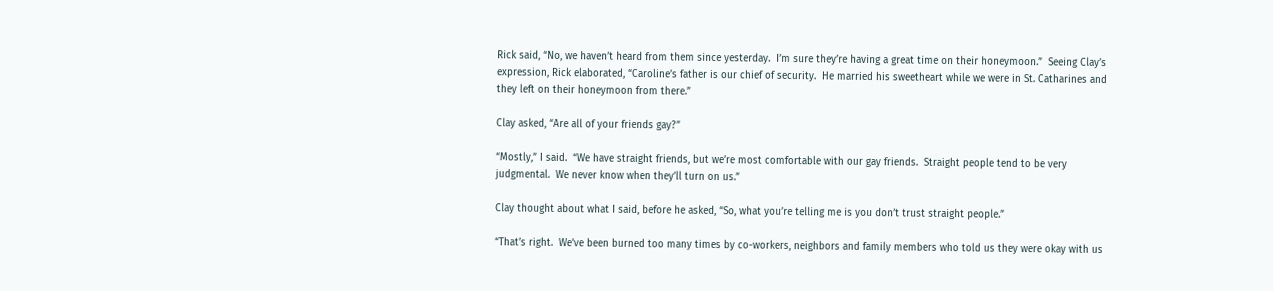Rick said, “No, we haven’t heard from them since yesterday.  I’m sure they’re having a great time on their honeymoon.”  Seeing Clay’s expression, Rick elaborated, “Caroline’s father is our chief of security.  He married his sweetheart while we were in St. Catharines and they left on their honeymoon from there.”

Clay asked, “Are all of your friends gay?”

“Mostly,” I said.  “We have straight friends, but we’re most comfortable with our gay friends.  Straight people tend to be very judgmental.  We never know when they’ll turn on us.”

Clay thought about what I said, before he asked, “So, what you’re telling me is you don’t trust straight people.”

“That’s right.  We’ve been burned too many times by co-workers, neighbors and family members who told us they were okay with us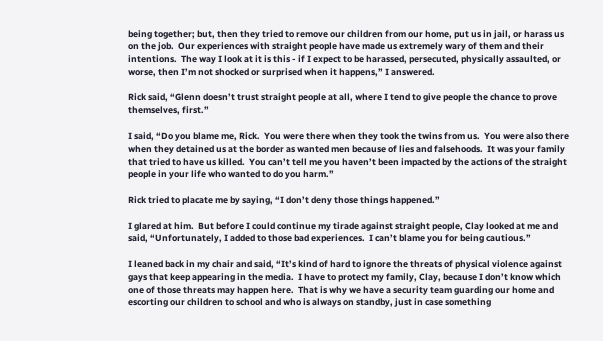being together; but, then they tried to remove our children from our home, put us in jail, or harass us on the job.  Our experiences with straight people have made us extremely wary of them and their intentions.  The way I look at it is this - if I expect to be harassed, persecuted, physically assaulted, or worse, then I’m not shocked or surprised when it happens,” I answered.

Rick said, “Glenn doesn’t trust straight people at all, where I tend to give people the chance to prove themselves, first.”

I said, “Do you blame me, Rick.  You were there when they took the twins from us.  You were also there when they detained us at the border as wanted men because of lies and falsehoods.  It was your family that tried to have us killed.  You can’t tell me you haven’t been impacted by the actions of the straight people in your life who wanted to do you harm.”

Rick tried to placate me by saying, “I don’t deny those things happened.”

I glared at him.  But before I could continue my tirade against straight people, Clay looked at me and said, “Unfortunately, I added to those bad experiences.  I can’t blame you for being cautious.”

I leaned back in my chair and said, “It’s kind of hard to ignore the threats of physical violence against gays that keep appearing in the media.  I have to protect my family, Clay, because I don’t know which one of those threats may happen here.  That is why we have a security team guarding our home and escorting our children to school and who is always on standby, just in case something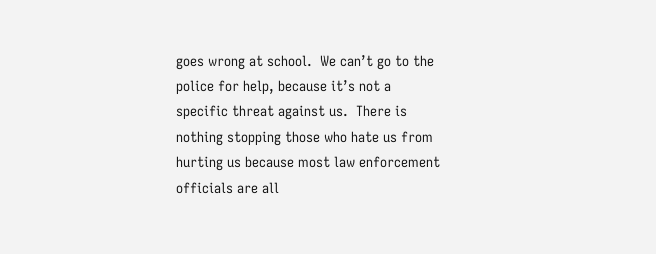goes wrong at school.  We can’t go to the police for help, because it’s not a specific threat against us.  There is nothing stopping those who hate us from hurting us because most law enforcement officials are all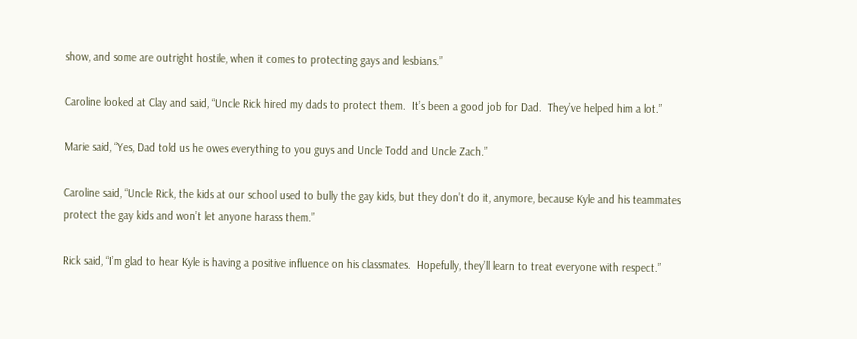show, and some are outright hostile, when it comes to protecting gays and lesbians.”

Caroline looked at Clay and said, “Uncle Rick hired my dads to protect them.  It’s been a good job for Dad.  They’ve helped him a lot.”

Marie said, “Yes, Dad told us he owes everything to you guys and Uncle Todd and Uncle Zach.”

Caroline said, “Uncle Rick, the kids at our school used to bully the gay kids, but they don’t do it, anymore, because Kyle and his teammates protect the gay kids and won’t let anyone harass them.”

Rick said, “I’m glad to hear Kyle is having a positive influence on his classmates.  Hopefully, they’ll learn to treat everyone with respect.”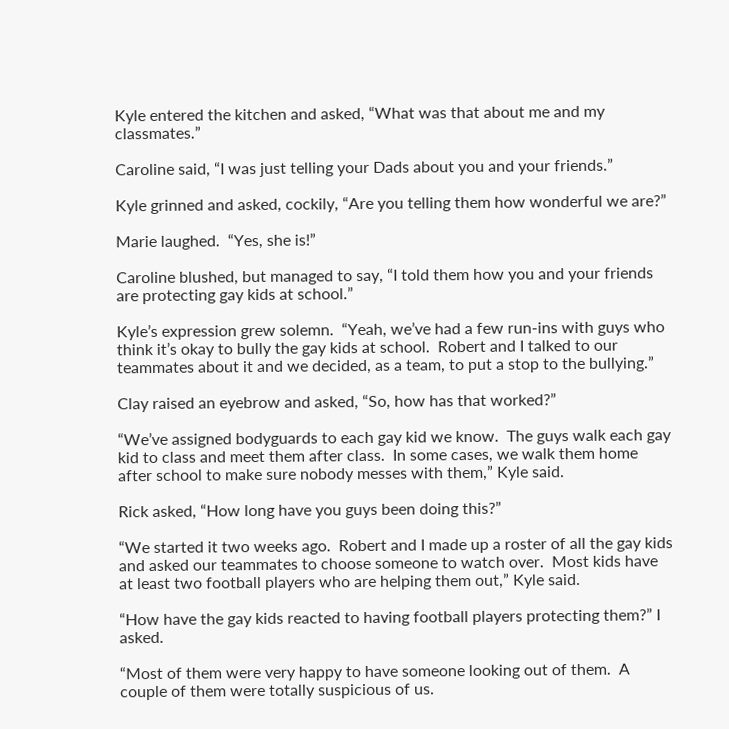Kyle entered the kitchen and asked, “What was that about me and my classmates.”

Caroline said, “I was just telling your Dads about you and your friends.”

Kyle grinned and asked, cockily, “Are you telling them how wonderful we are?”

Marie laughed.  “Yes, she is!”

Caroline blushed, but managed to say, “I told them how you and your friends are protecting gay kids at school.”

Kyle’s expression grew solemn.  “Yeah, we’ve had a few run-ins with guys who think it’s okay to bully the gay kids at school.  Robert and I talked to our teammates about it and we decided, as a team, to put a stop to the bullying.”

Clay raised an eyebrow and asked, “So, how has that worked?”

“We’ve assigned bodyguards to each gay kid we know.  The guys walk each gay kid to class and meet them after class.  In some cases, we walk them home after school to make sure nobody messes with them,” Kyle said.

Rick asked, “How long have you guys been doing this?”

“We started it two weeks ago.  Robert and I made up a roster of all the gay kids and asked our teammates to choose someone to watch over.  Most kids have at least two football players who are helping them out,” Kyle said.

“How have the gay kids reacted to having football players protecting them?” I asked.

“Most of them were very happy to have someone looking out of them.  A couple of them were totally suspicious of us.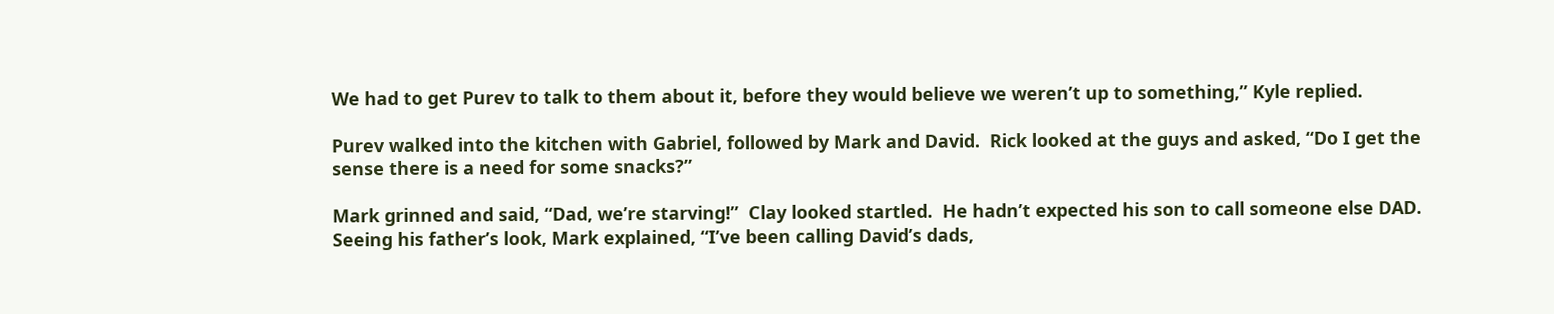We had to get Purev to talk to them about it, before they would believe we weren’t up to something,” Kyle replied.

Purev walked into the kitchen with Gabriel, followed by Mark and David.  Rick looked at the guys and asked, “Do I get the sense there is a need for some snacks?”

Mark grinned and said, “Dad, we’re starving!”  Clay looked startled.  He hadn’t expected his son to call someone else DAD.  Seeing his father’s look, Mark explained, “I’ve been calling David’s dads,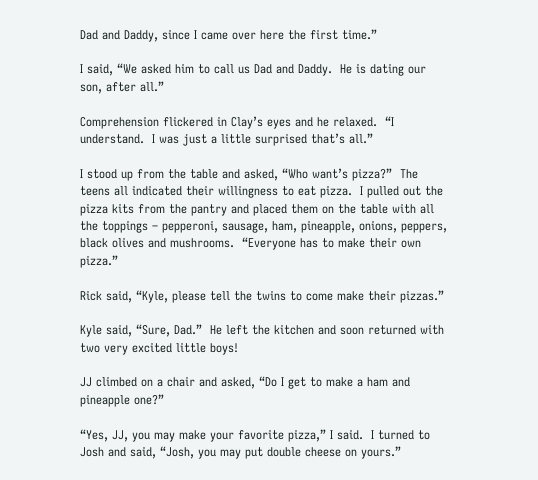Dad and Daddy, since I came over here the first time.”

I said, “We asked him to call us Dad and Daddy.  He is dating our son, after all.”

Comprehension flickered in Clay’s eyes and he relaxed.  “I understand.  I was just a little surprised that’s all.”

I stood up from the table and asked, “Who want’s pizza?”  The teens all indicated their willingness to eat pizza.  I pulled out the pizza kits from the pantry and placed them on the table with all the toppings – pepperoni, sausage, ham, pineapple, onions, peppers, black olives and mushrooms.  “Everyone has to make their own pizza.”

Rick said, “Kyle, please tell the twins to come make their pizzas.”

Kyle said, “Sure, Dad.”  He left the kitchen and soon returned with two very excited little boys!

JJ climbed on a chair and asked, “Do I get to make a ham and pineapple one?”

“Yes, JJ, you may make your favorite pizza,” I said.  I turned to Josh and said, “Josh, you may put double cheese on yours.”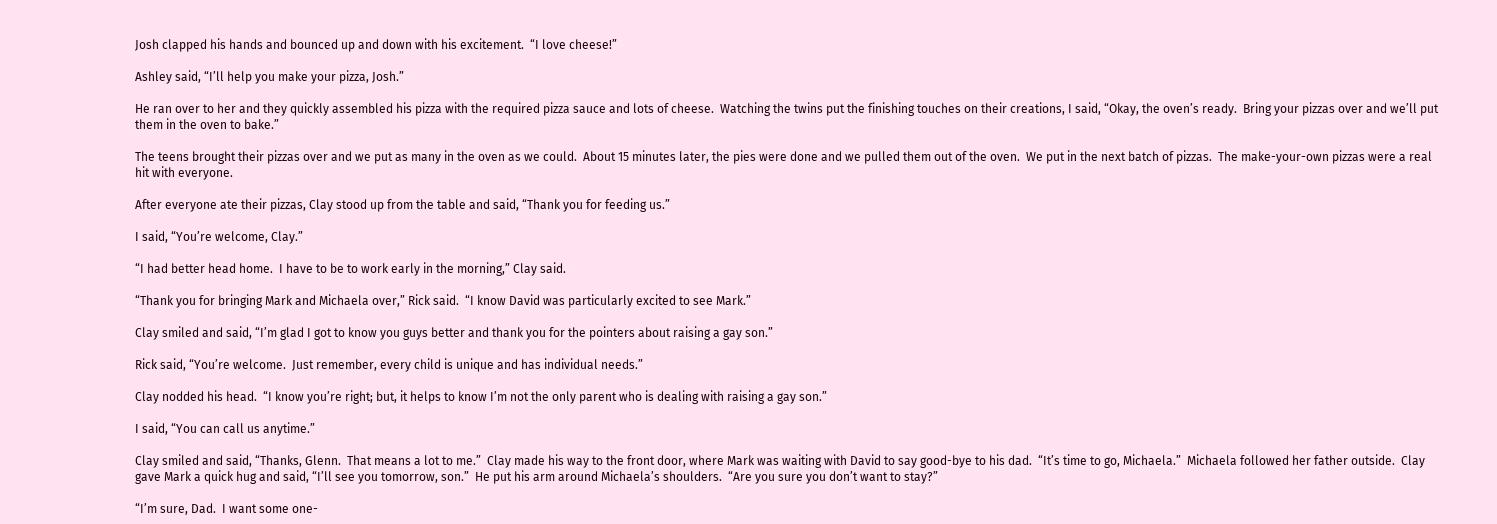Josh clapped his hands and bounced up and down with his excitement.  “I love cheese!”

Ashley said, “I’ll help you make your pizza, Josh.”

He ran over to her and they quickly assembled his pizza with the required pizza sauce and lots of cheese.  Watching the twins put the finishing touches on their creations, I said, “Okay, the oven’s ready.  Bring your pizzas over and we’ll put them in the oven to bake.”

The teens brought their pizzas over and we put as many in the oven as we could.  About 15 minutes later, the pies were done and we pulled them out of the oven.  We put in the next batch of pizzas.  The make-your-own pizzas were a real hit with everyone.

After everyone ate their pizzas, Clay stood up from the table and said, “Thank you for feeding us.”

I said, “You’re welcome, Clay.”

“I had better head home.  I have to be to work early in the morning,” Clay said.

“Thank you for bringing Mark and Michaela over,” Rick said.  “I know David was particularly excited to see Mark.”

Clay smiled and said, “I’m glad I got to know you guys better and thank you for the pointers about raising a gay son.”

Rick said, “You’re welcome.  Just remember, every child is unique and has individual needs.”

Clay nodded his head.  “I know you’re right; but, it helps to know I’m not the only parent who is dealing with raising a gay son.”

I said, “You can call us anytime.”

Clay smiled and said, “Thanks, Glenn.  That means a lot to me.”  Clay made his way to the front door, where Mark was waiting with David to say good-bye to his dad.  “It’s time to go, Michaela.”  Michaela followed her father outside.  Clay gave Mark a quick hug and said, “I’ll see you tomorrow, son.”  He put his arm around Michaela’s shoulders.  “Are you sure you don’t want to stay?”

“I’m sure, Dad.  I want some one-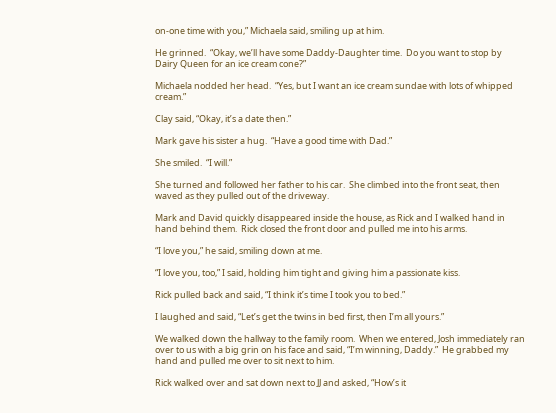on-one time with you,” Michaela said, smiling up at him.

He grinned.  “Okay, we’ll have some Daddy-Daughter time.  Do you want to stop by Dairy Queen for an ice cream cone?”

Michaela nodded her head.  “Yes, but I want an ice cream sundae with lots of whipped cream.”

Clay said, “Okay, it’s a date then.”

Mark gave his sister a hug.  “Have a good time with Dad.”

She smiled.  “I will.”

She turned and followed her father to his car.  She climbed into the front seat, then waved as they pulled out of the driveway.

Mark and David quickly disappeared inside the house, as Rick and I walked hand in hand behind them.  Rick closed the front door and pulled me into his arms.

“I love you,” he said, smiling down at me.

“I love you, too,” I said, holding him tight and giving him a passionate kiss.

Rick pulled back and said, “I think it’s time I took you to bed.”

I laughed and said, “Let’s get the twins in bed first, then I’m all yours.”

We walked down the hallway to the family room.  When we entered, Josh immediately ran over to us with a big grin on his face and said, “I’m winning, Daddy.”  He grabbed my hand and pulled me over to sit next to him.

Rick walked over and sat down next to JJ and asked, “How’s it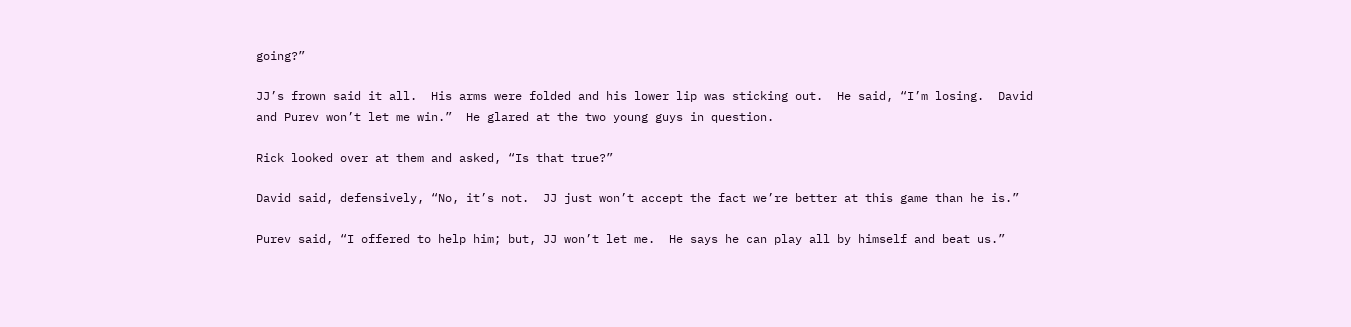going?”

JJ’s frown said it all.  His arms were folded and his lower lip was sticking out.  He said, “I’m losing.  David and Purev won’t let me win.”  He glared at the two young guys in question.

Rick looked over at them and asked, “Is that true?”

David said, defensively, “No, it’s not.  JJ just won’t accept the fact we’re better at this game than he is.”

Purev said, “I offered to help him; but, JJ won’t let me.  He says he can play all by himself and beat us.”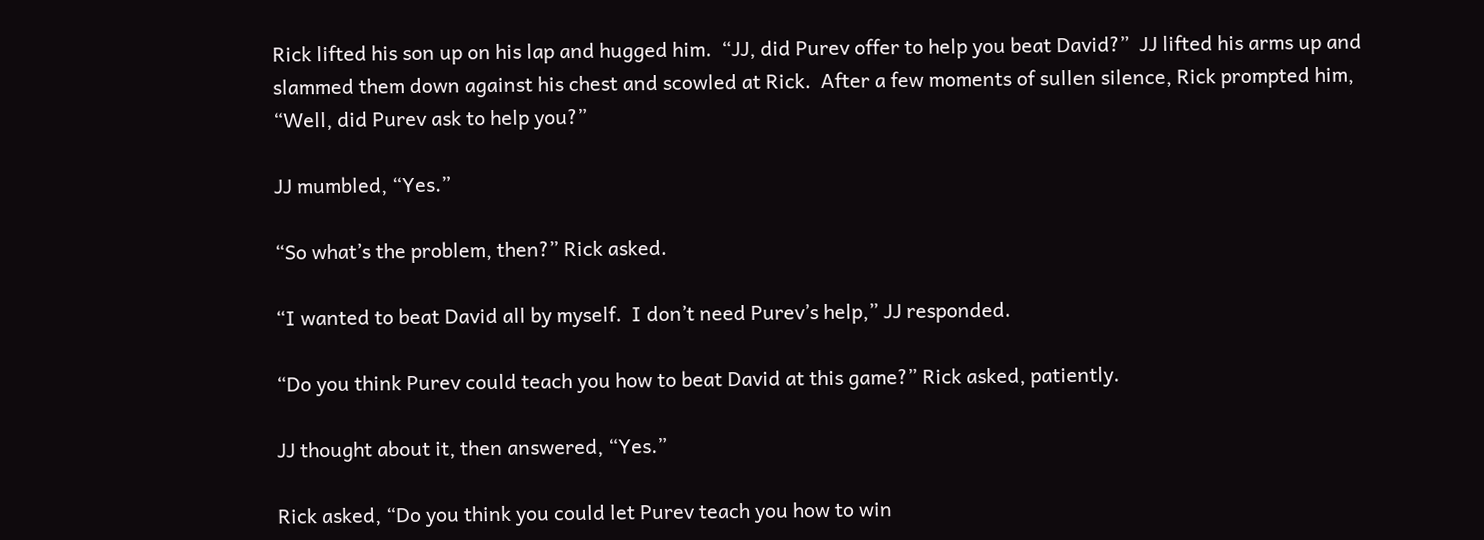Rick lifted his son up on his lap and hugged him.  “JJ, did Purev offer to help you beat David?”  JJ lifted his arms up and slammed them down against his chest and scowled at Rick.  After a few moments of sullen silence, Rick prompted him, “Well, did Purev ask to help you?”

JJ mumbled, “Yes.”

“So what’s the problem, then?” Rick asked.

“I wanted to beat David all by myself.  I don’t need Purev’s help,” JJ responded.

“Do you think Purev could teach you how to beat David at this game?” Rick asked, patiently.

JJ thought about it, then answered, “Yes.”

Rick asked, “Do you think you could let Purev teach you how to win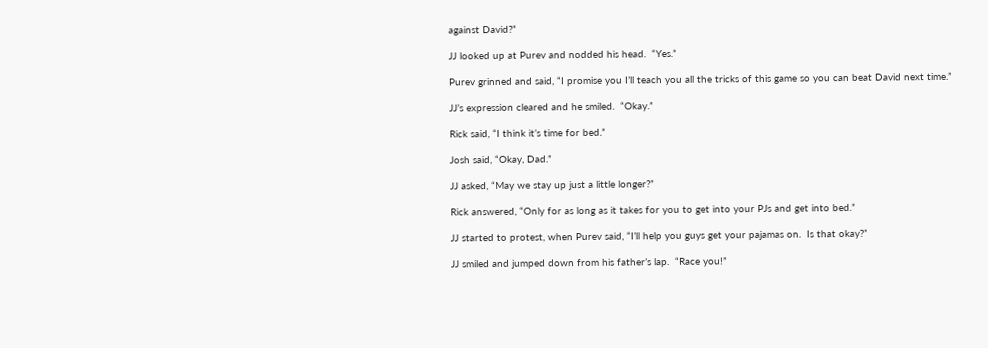against David?”

JJ looked up at Purev and nodded his head.  “Yes.”

Purev grinned and said, “I promise you I’ll teach you all the tricks of this game so you can beat David next time.”

JJ’s expression cleared and he smiled.  “Okay.”

Rick said, “I think it’s time for bed.”

Josh said, “Okay, Dad.”

JJ asked, “May we stay up just a little longer?”

Rick answered, “Only for as long as it takes for you to get into your PJs and get into bed.”

JJ started to protest, when Purev said, “I’ll help you guys get your pajamas on.  Is that okay?”

JJ smiled and jumped down from his father’s lap.  “Race you!”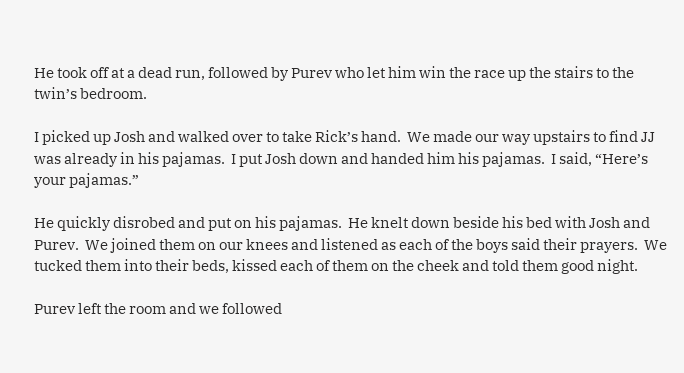He took off at a dead run, followed by Purev who let him win the race up the stairs to the twin’s bedroom.

I picked up Josh and walked over to take Rick’s hand.  We made our way upstairs to find JJ was already in his pajamas.  I put Josh down and handed him his pajamas.  I said, “Here’s your pajamas.”

He quickly disrobed and put on his pajamas.  He knelt down beside his bed with Josh and Purev.  We joined them on our knees and listened as each of the boys said their prayers.  We tucked them into their beds, kissed each of them on the cheek and told them good night.

Purev left the room and we followed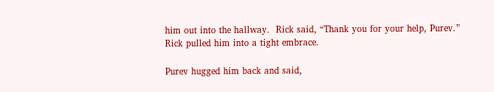him out into the hallway.  Rick said, “Thank you for your help, Purev.”  Rick pulled him into a tight embrace.

Purev hugged him back and said,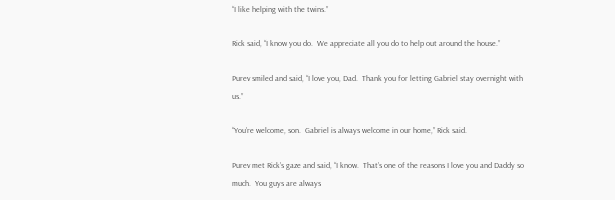“I like helping with the twins.”

Rick said, “I know you do.  We appreciate all you do to help out around the house.”

Purev smiled and said, “I love you, Dad.  Thank you for letting Gabriel stay overnight with us.”

“You’re welcome, son.  Gabriel is always welcome in our home,” Rick said.

Purev met Rick’s gaze and said, “I know.  That’s one of the reasons I love you and Daddy so much.  You guys are always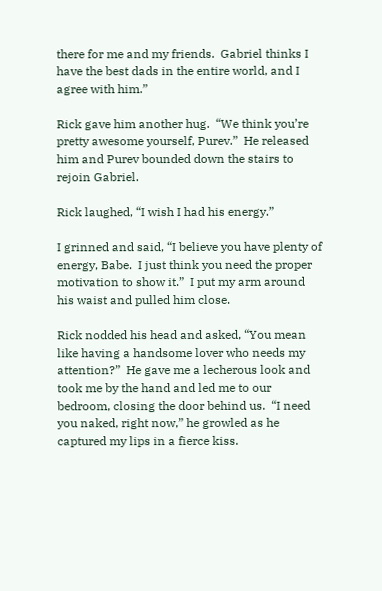there for me and my friends.  Gabriel thinks I have the best dads in the entire world, and I agree with him.”

Rick gave him another hug.  “We think you’re pretty awesome yourself, Purev.”  He released him and Purev bounded down the stairs to rejoin Gabriel.

Rick laughed, “I wish I had his energy.”

I grinned and said, “I believe you have plenty of energy, Babe.  I just think you need the proper motivation to show it.”  I put my arm around his waist and pulled him close.

Rick nodded his head and asked, “You mean like having a handsome lover who needs my attention?”  He gave me a lecherous look and took me by the hand and led me to our bedroom, closing the door behind us.  “I need you naked, right now,” he growled as he captured my lips in a fierce kiss.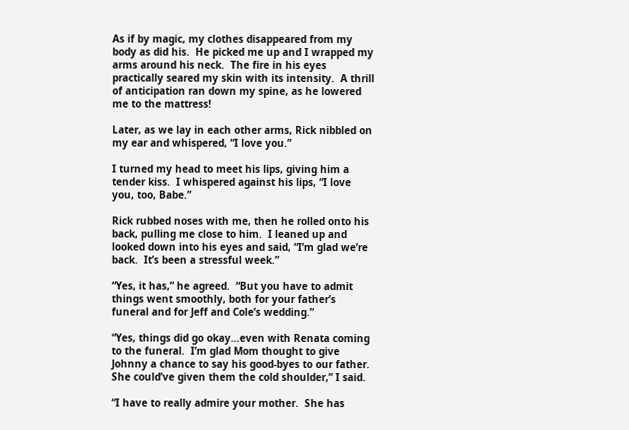As if by magic, my clothes disappeared from my body as did his.  He picked me up and I wrapped my arms around his neck.  The fire in his eyes practically seared my skin with its intensity.  A thrill of anticipation ran down my spine, as he lowered me to the mattress!

Later, as we lay in each other arms, Rick nibbled on my ear and whispered, “I love you.”

I turned my head to meet his lips, giving him a tender kiss.  I whispered against his lips, “I love you, too, Babe.”

Rick rubbed noses with me, then he rolled onto his back, pulling me close to him.  I leaned up and looked down into his eyes and said, “I’m glad we’re back.  It’s been a stressful week.”

“Yes, it has,” he agreed.  “But you have to admit things went smoothly, both for your father’s funeral and for Jeff and Cole’s wedding.”

“Yes, things did go okay…even with Renata coming to the funeral.  I’m glad Mom thought to give Johnny a chance to say his good-byes to our father.  She could’ve given them the cold shoulder,” I said.

“I have to really admire your mother.  She has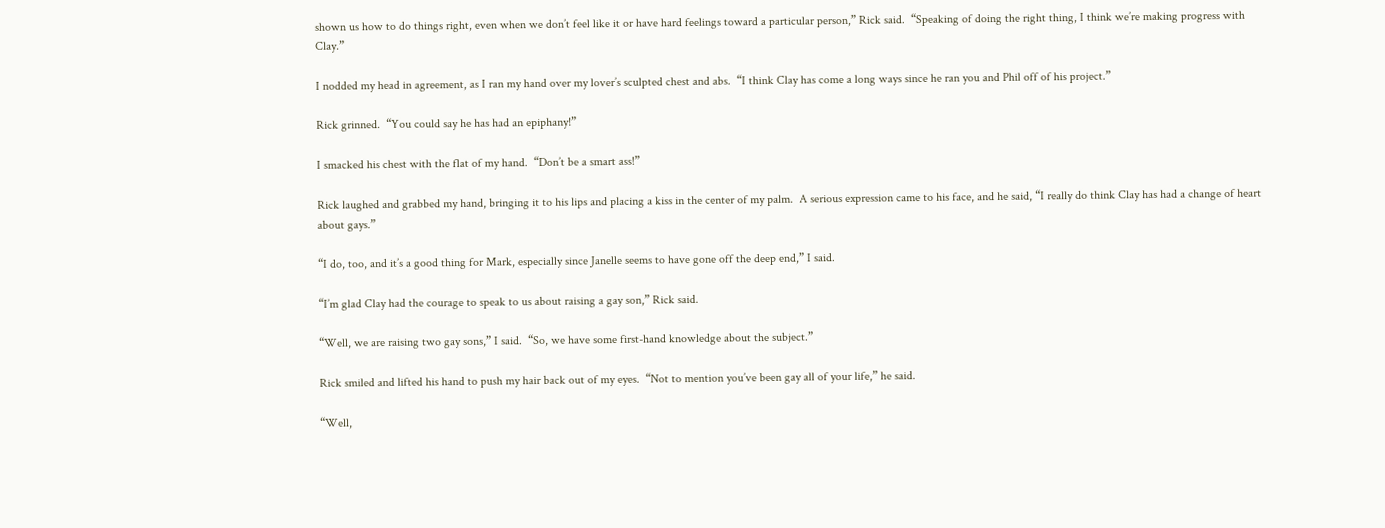shown us how to do things right, even when we don’t feel like it or have hard feelings toward a particular person,” Rick said.  “Speaking of doing the right thing, I think we’re making progress with Clay.”

I nodded my head in agreement, as I ran my hand over my lover’s sculpted chest and abs.  “I think Clay has come a long ways since he ran you and Phil off of his project.”

Rick grinned.  “You could say he has had an epiphany!”

I smacked his chest with the flat of my hand.  “Don’t be a smart ass!”

Rick laughed and grabbed my hand, bringing it to his lips and placing a kiss in the center of my palm.  A serious expression came to his face, and he said, “I really do think Clay has had a change of heart about gays.”

“I do, too, and it’s a good thing for Mark, especially since Janelle seems to have gone off the deep end,” I said.

“I’m glad Clay had the courage to speak to us about raising a gay son,” Rick said.

“Well, we are raising two gay sons,” I said.  “So, we have some first-hand knowledge about the subject.”

Rick smiled and lifted his hand to push my hair back out of my eyes.  “Not to mention you’ve been gay all of your life,” he said.

“Well,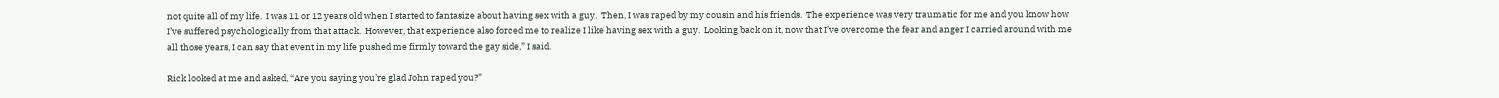not quite all of my life.  I was 11 or 12 years old when I started to fantasize about having sex with a guy.  Then, I was raped by my cousin and his friends.  The experience was very traumatic for me and you know how I’ve suffered psychologically from that attack.  However, that experience also forced me to realize I like having sex with a guy.  Looking back on it, now that I’ve overcome the fear and anger I carried around with me all those years, I can say that event in my life pushed me firmly toward the gay side,” I said.

Rick looked at me and asked, “Are you saying you’re glad John raped you?”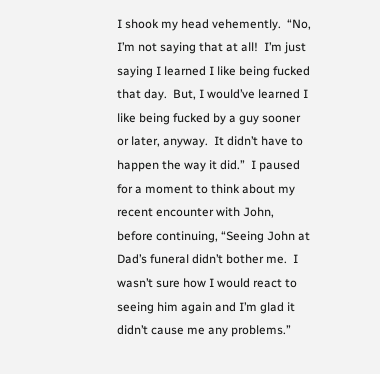I shook my head vehemently.  “No, I’m not saying that at all!  I’m just saying I learned I like being fucked that day.  But, I would’ve learned I like being fucked by a guy sooner or later, anyway.  It didn’t have to happen the way it did.”  I paused for a moment to think about my recent encounter with John, before continuing, “Seeing John at Dad’s funeral didn’t bother me.  I wasn’t sure how I would react to seeing him again and I’m glad it didn’t cause me any problems.”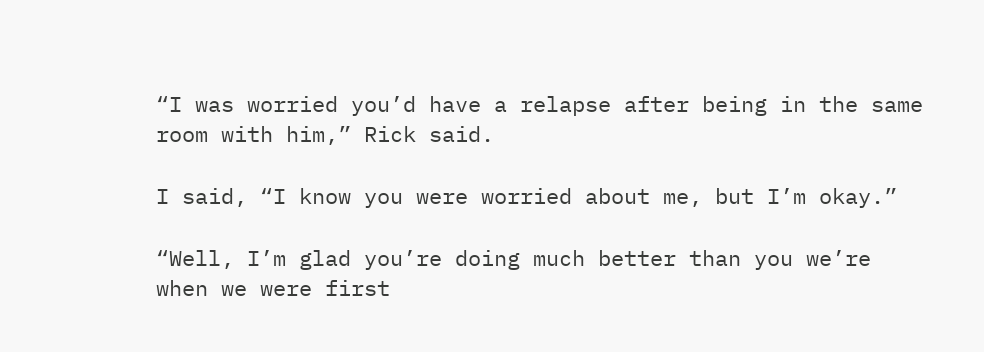“I was worried you’d have a relapse after being in the same room with him,” Rick said.

I said, “I know you were worried about me, but I’m okay.”

“Well, I’m glad you’re doing much better than you we’re when we were first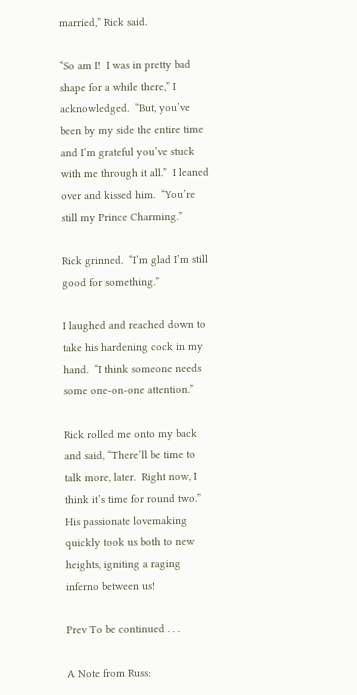married,” Rick said.

“So am I!  I was in pretty bad shape for a while there,” I acknowledged.  “But, you’ve been by my side the entire time and I’m grateful you’ve stuck with me through it all.”  I leaned over and kissed him.  “You’re still my Prince Charming.”

Rick grinned.  “I’m glad I’m still good for something.”

I laughed and reached down to take his hardening cock in my hand.  “I think someone needs some one-on-one attention.”

Rick rolled me onto my back and said, “There’ll be time to talk more, later.  Right now, I think it’s time for round two.”  His passionate lovemaking quickly took us both to new heights, igniting a raging inferno between us!

Prev To be continued . . .

A Note from Russ: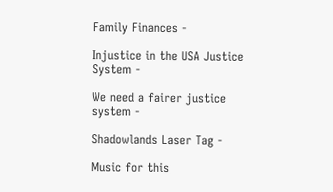Family Finances -

Injustice in the USA Justice System -

We need a fairer justice system -

Shadowlands Laser Tag -

Music for this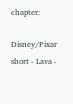chapter:

Disney/Pixar short - Lava -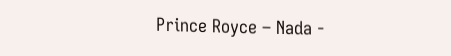Prince Royce – Nada -